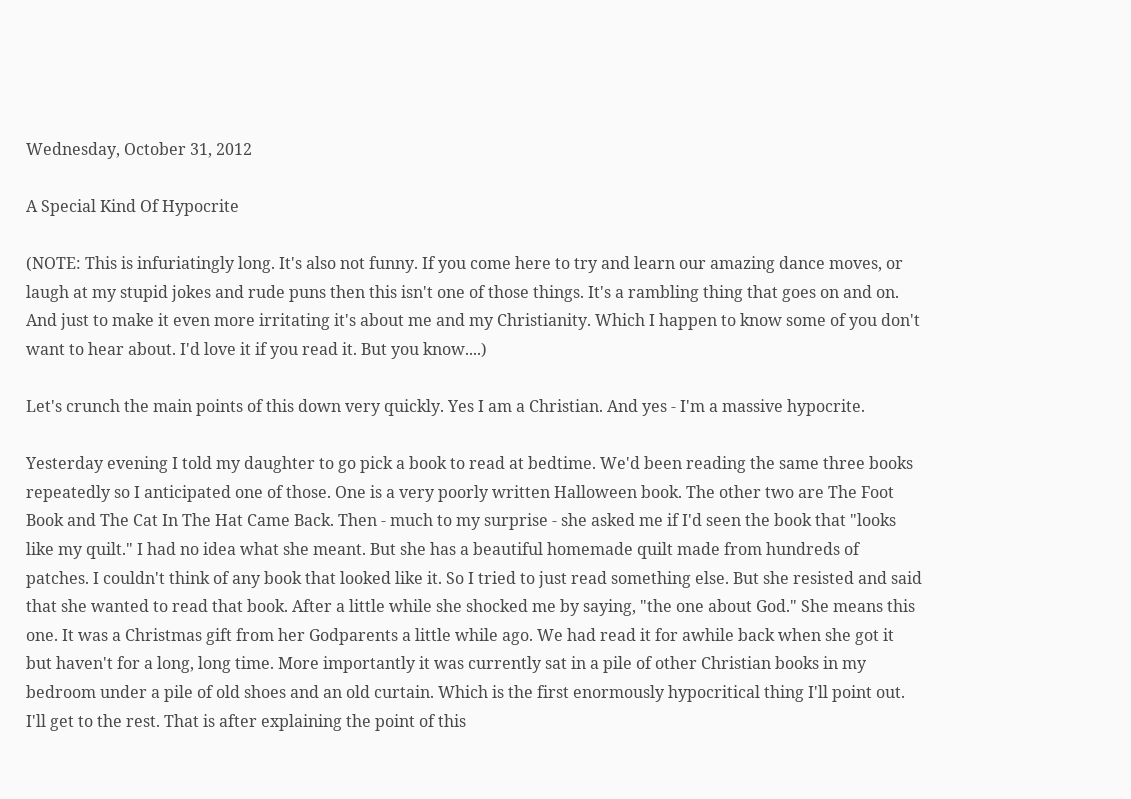Wednesday, October 31, 2012

A Special Kind Of Hypocrite

(NOTE: This is infuriatingly long. It's also not funny. If you come here to try and learn our amazing dance moves, or laugh at my stupid jokes and rude puns then this isn't one of those things. It's a rambling thing that goes on and on. And just to make it even more irritating it's about me and my Christianity. Which I happen to know some of you don't want to hear about. I'd love it if you read it. But you know....)

Let's crunch the main points of this down very quickly. Yes I am a Christian. And yes - I'm a massive hypocrite.

Yesterday evening I told my daughter to go pick a book to read at bedtime. We'd been reading the same three books repeatedly so I anticipated one of those. One is a very poorly written Halloween book. The other two are The Foot Book and The Cat In The Hat Came Back. Then - much to my surprise - she asked me if I'd seen the book that "looks like my quilt." I had no idea what she meant. But she has a beautiful homemade quilt made from hundreds of patches. I couldn't think of any book that looked like it. So I tried to just read something else. But she resisted and said that she wanted to read that book. After a little while she shocked me by saying, "the one about God." She means this one. It was a Christmas gift from her Godparents a little while ago. We had read it for awhile back when she got it but haven't for a long, long time. More importantly it was currently sat in a pile of other Christian books in my bedroom under a pile of old shoes and an old curtain. Which is the first enormously hypocritical thing I'll point out. I'll get to the rest. That is after explaining the point of this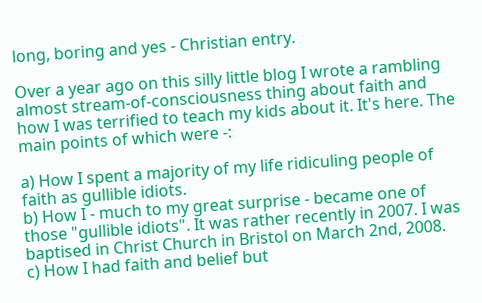long, boring and yes - Christian entry.

Over a year ago on this silly little blog I wrote a rambling almost stream-of-consciousness thing about faith and how I was terrified to teach my kids about it. It's here. The main points of which were -:

a) How I spent a majority of my life ridiculing people of faith as gullible idiots.
b) How I - much to my great surprise - became one of those "gullible idiots". It was rather recently in 2007. I was baptised in Christ Church in Bristol on March 2nd, 2008.
c) How I had faith and belief but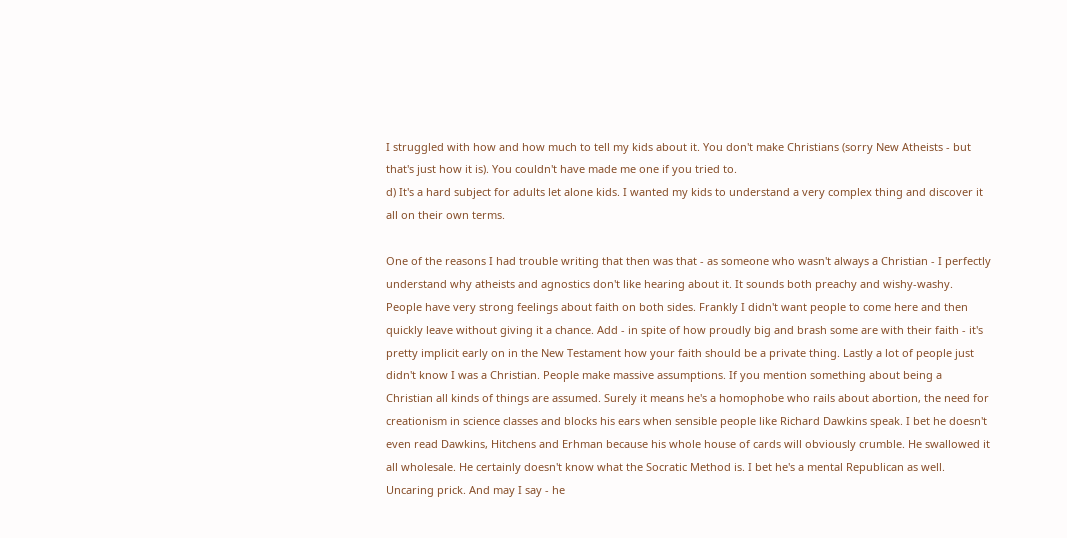I struggled with how and how much to tell my kids about it. You don't make Christians (sorry New Atheists - but that's just how it is). You couldn't have made me one if you tried to.
d) It's a hard subject for adults let alone kids. I wanted my kids to understand a very complex thing and discover it all on their own terms.

One of the reasons I had trouble writing that then was that - as someone who wasn't always a Christian - I perfectly understand why atheists and agnostics don't like hearing about it. It sounds both preachy and wishy-washy. People have very strong feelings about faith on both sides. Frankly I didn't want people to come here and then quickly leave without giving it a chance. Add - in spite of how proudly big and brash some are with their faith - it's pretty implicit early on in the New Testament how your faith should be a private thing. Lastly a lot of people just didn't know I was a Christian. People make massive assumptions. If you mention something about being a Christian all kinds of things are assumed. Surely it means he's a homophobe who rails about abortion, the need for creationism in science classes and blocks his ears when sensible people like Richard Dawkins speak. I bet he doesn't even read Dawkins, Hitchens and Erhman because his whole house of cards will obviously crumble. He swallowed it all wholesale. He certainly doesn't know what the Socratic Method is. I bet he's a mental Republican as well. Uncaring prick. And may I say - he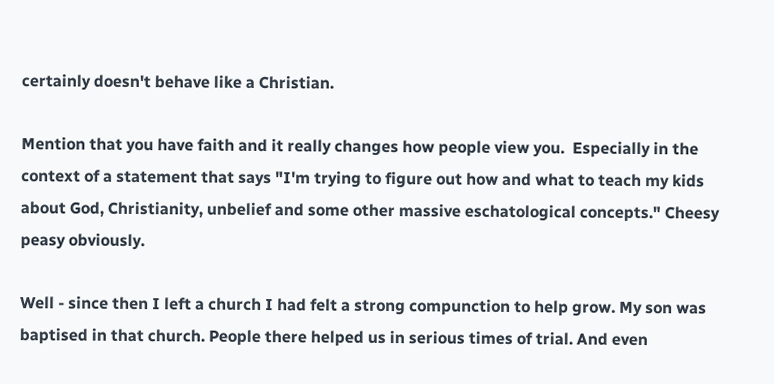certainly doesn't behave like a Christian.

Mention that you have faith and it really changes how people view you.  Especially in the context of a statement that says "I'm trying to figure out how and what to teach my kids about God, Christianity, unbelief and some other massive eschatological concepts." Cheesy peasy obviously.

Well - since then I left a church I had felt a strong compunction to help grow. My son was baptised in that church. People there helped us in serious times of trial. And even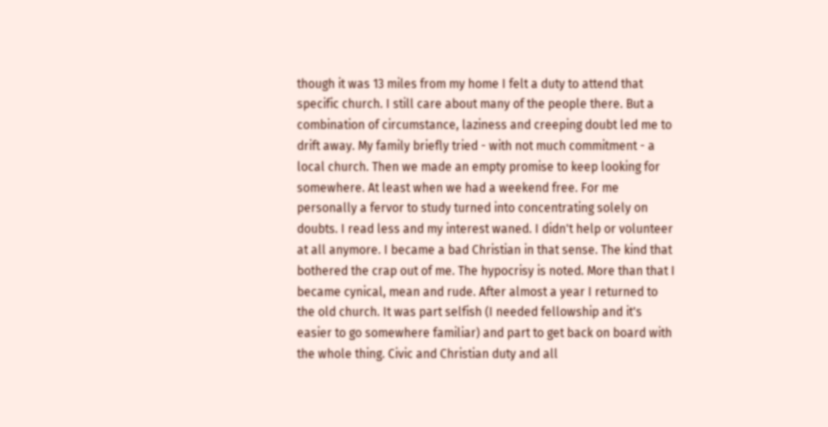though it was 13 miles from my home I felt a duty to attend that specific church. I still care about many of the people there. But a combination of circumstance, laziness and creeping doubt led me to drift away. My family briefly tried - with not much commitment - a local church. Then we made an empty promise to keep looking for somewhere. At least when we had a weekend free. For me personally a fervor to study turned into concentrating solely on doubts. I read less and my interest waned. I didn't help or volunteer at all anymore. I became a bad Christian in that sense. The kind that bothered the crap out of me. The hypocrisy is noted. More than that I became cynical, mean and rude. After almost a year I returned to the old church. It was part selfish (I needed fellowship and it's easier to go somewhere familiar) and part to get back on board with the whole thing. Civic and Christian duty and all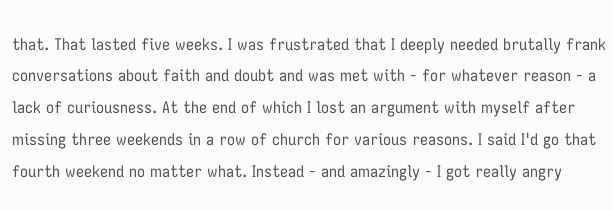that. That lasted five weeks. I was frustrated that I deeply needed brutally frank conversations about faith and doubt and was met with - for whatever reason - a lack of curiousness. At the end of which I lost an argument with myself after missing three weekends in a row of church for various reasons. I said I'd go that fourth weekend no matter what. Instead - and amazingly - I got really angry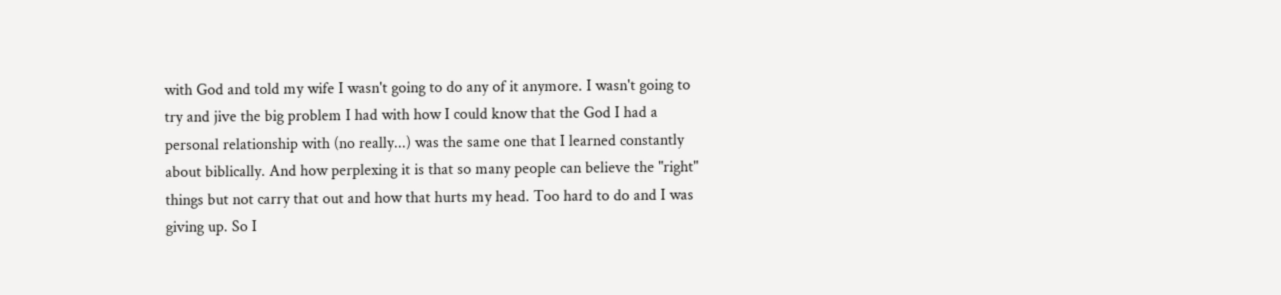with God and told my wife I wasn't going to do any of it anymore. I wasn't going to try and jive the big problem I had with how I could know that the God I had a personal relationship with (no really...) was the same one that I learned constantly about biblically. And how perplexing it is that so many people can believe the "right" things but not carry that out and how that hurts my head. Too hard to do and I was giving up. So I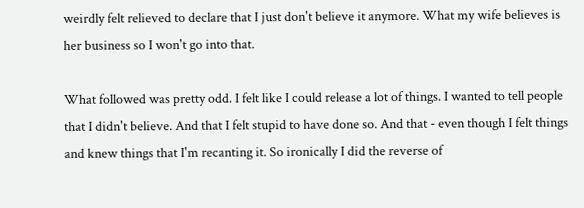weirdly felt relieved to declare that I just don't believe it anymore. What my wife believes is her business so I won't go into that.

What followed was pretty odd. I felt like I could release a lot of things. I wanted to tell people that I didn't believe. And that I felt stupid to have done so. And that - even though I felt things and knew things that I'm recanting it. So ironically I did the reverse of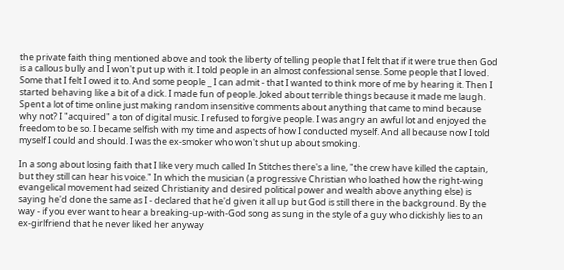the private faith thing mentioned above and took the liberty of telling people that I felt that if it were true then God is a callous bully and I won't put up with it. I told people in an almost confessional sense. Some people that I loved. Some that I felt I owed it to. And some people _ I can admit - that I wanted to think more of me by hearing it. Then I started behaving like a bit of a dick. I made fun of people. Joked about terrible things because it made me laugh. Spent a lot of time online just making random insensitive comments about anything that came to mind because why not? I "acquired" a ton of digital music. I refused to forgive people. I was angry an awful lot and enjoyed the freedom to be so. I became selfish with my time and aspects of how I conducted myself. And all because now I told myself I could and should. I was the ex-smoker who won't shut up about smoking.

In a song about losing faith that I like very much called In Stitches there's a line, "the crew have killed the captain, but they still can hear his voice." In which the musician (a progressive Christian who loathed how the right-wing evangelical movement had seized Christianity and desired political power and wealth above anything else) is saying he'd done the same as I - declared that he'd given it all up but God is still there in the background. By the way - if you ever want to hear a breaking-up-with-God song as sung in the style of a guy who dickishly lies to an ex-girlfriend that he never liked her anyway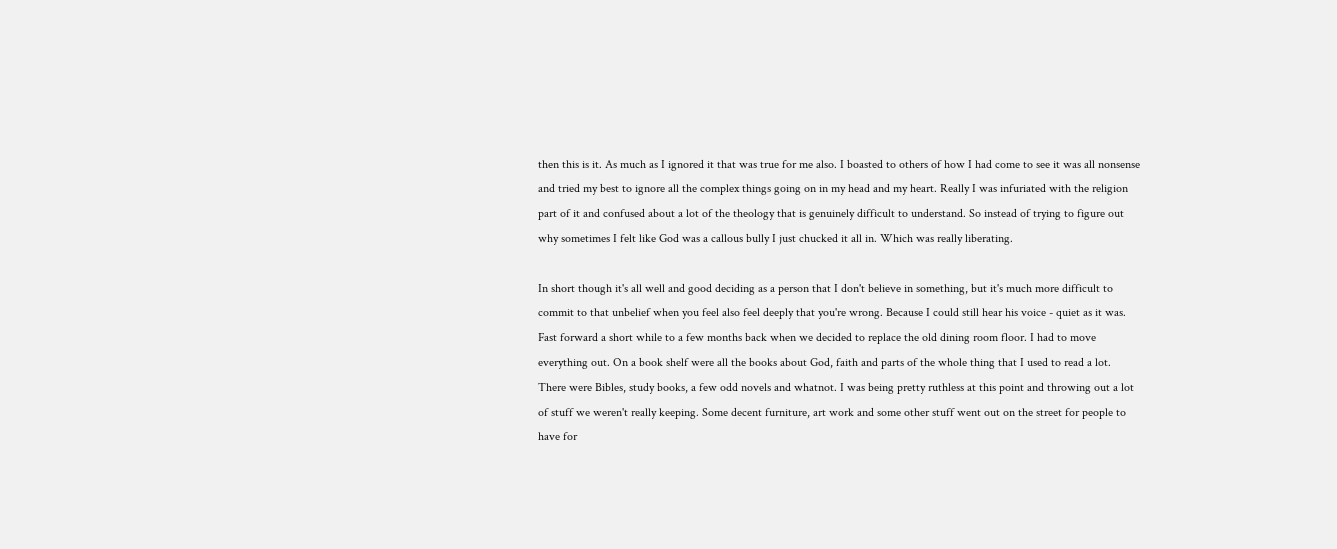then this is it. As much as I ignored it that was true for me also. I boasted to others of how I had come to see it was all nonsense and tried my best to ignore all the complex things going on in my head and my heart. Really I was infuriated with the religion part of it and confused about a lot of the theology that is genuinely difficult to understand. So instead of trying to figure out why sometimes I felt like God was a callous bully I just chucked it all in. Which was really liberating.

In short though it's all well and good deciding as a person that I don't believe in something, but it's much more difficult to commit to that unbelief when you feel also feel deeply that you're wrong. Because I could still hear his voice - quiet as it was. Fast forward a short while to a few months back when we decided to replace the old dining room floor. I had to move everything out. On a book shelf were all the books about God, faith and parts of the whole thing that I used to read a lot. There were Bibles, study books, a few odd novels and whatnot. I was being pretty ruthless at this point and throwing out a lot of stuff we weren't really keeping. Some decent furniture, art work and some other stuff went out on the street for people to have for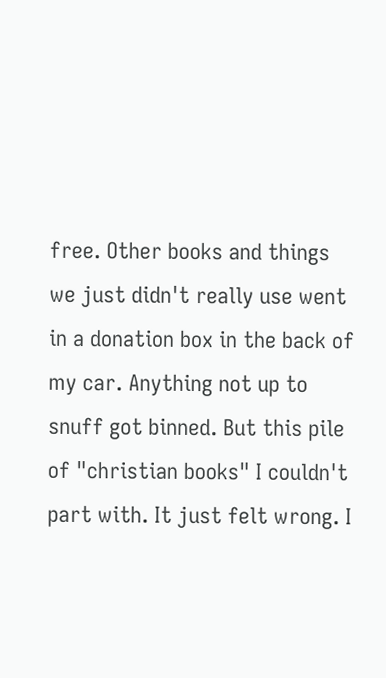free. Other books and things we just didn't really use went in a donation box in the back of my car. Anything not up to snuff got binned. But this pile of "christian books" I couldn't part with. It just felt wrong. I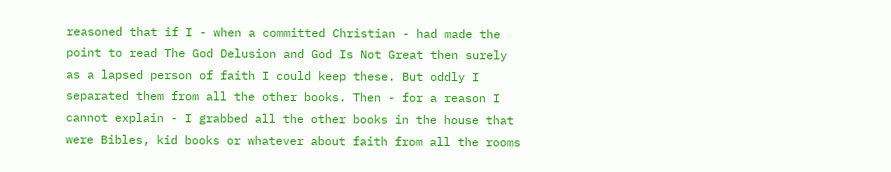reasoned that if I - when a committed Christian - had made the point to read The God Delusion and God Is Not Great then surely as a lapsed person of faith I could keep these. But oddly I separated them from all the other books. Then - for a reason I cannot explain - I grabbed all the other books in the house that were Bibles, kid books or whatever about faith from all the rooms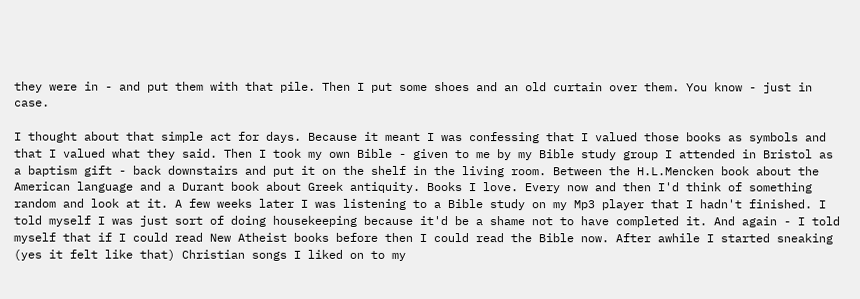they were in - and put them with that pile. Then I put some shoes and an old curtain over them. You know - just in case.

I thought about that simple act for days. Because it meant I was confessing that I valued those books as symbols and that I valued what they said. Then I took my own Bible - given to me by my Bible study group I attended in Bristol as a baptism gift - back downstairs and put it on the shelf in the living room. Between the H.L.Mencken book about the American language and a Durant book about Greek antiquity. Books I love. Every now and then I'd think of something random and look at it. A few weeks later I was listening to a Bible study on my Mp3 player that I hadn't finished. I told myself I was just sort of doing housekeeping because it'd be a shame not to have completed it. And again - I told myself that if I could read New Atheist books before then I could read the Bible now. After awhile I started sneaking (yes it felt like that) Christian songs I liked on to my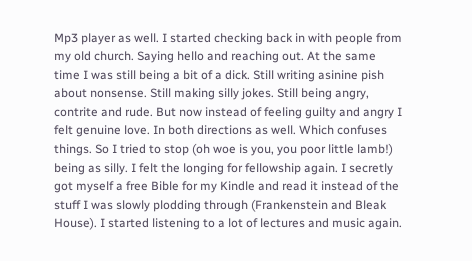Mp3 player as well. I started checking back in with people from my old church. Saying hello and reaching out. At the same time I was still being a bit of a dick. Still writing asinine pish about nonsense. Still making silly jokes. Still being angry, contrite and rude. But now instead of feeling guilty and angry I felt genuine love. In both directions as well. Which confuses things. So I tried to stop (oh woe is you, you poor little lamb!) being as silly. I felt the longing for fellowship again. I secretly got myself a free Bible for my Kindle and read it instead of the stuff I was slowly plodding through (Frankenstein and Bleak House). I started listening to a lot of lectures and music again.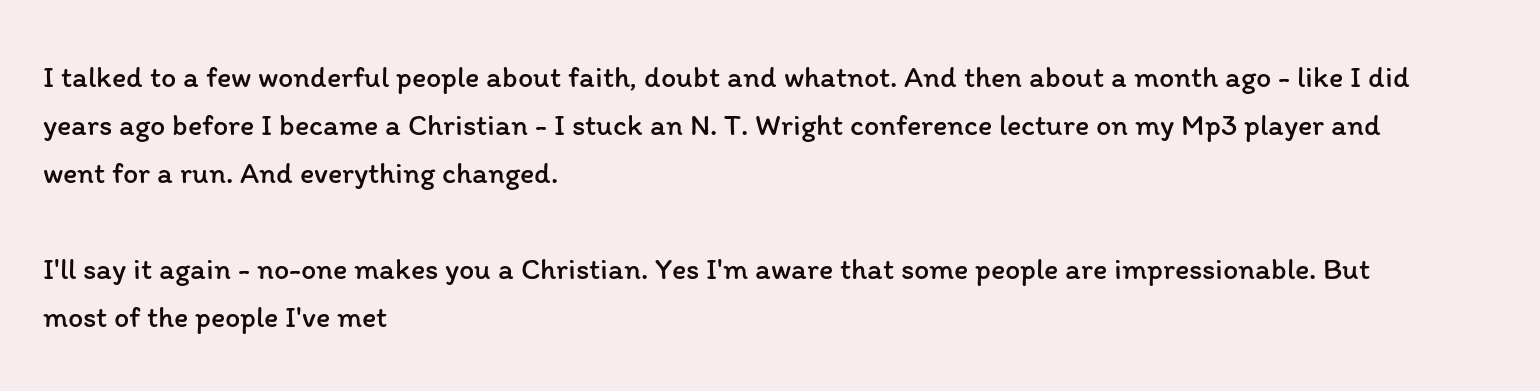I talked to a few wonderful people about faith, doubt and whatnot. And then about a month ago - like I did years ago before I became a Christian - I stuck an N. T. Wright conference lecture on my Mp3 player and went for a run. And everything changed.

I'll say it again - no-one makes you a Christian. Yes I'm aware that some people are impressionable. But most of the people I've met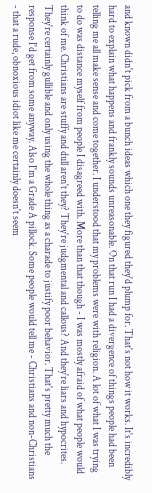and known didn't pick from a bunch ideas which one they figured they'd plump for. That's not how it works. It's incredibly hard to explain what happens and frankly sounds unreasonable. On that run I had a divergence of things people had been telling me all make sense and come together. I understood that my problems were with religion. A lot of what I was trying to do was distance myself from people I disagreed with. More than that though - I was mostly afraid of what people would think of me. Christians are stuffy and dull aren't they? They're judgmental and callous? And they're liars and hypocrites. They're certainly gullible and only using the whole thing as a charade to justify poor behavior. That's pretty much the response I'd get from some anyway. Also I'm a Grade A pillock. Some people would tell me - Christians and non-Christians - that a rude, obnoxious idiot like me certainly doesn't seem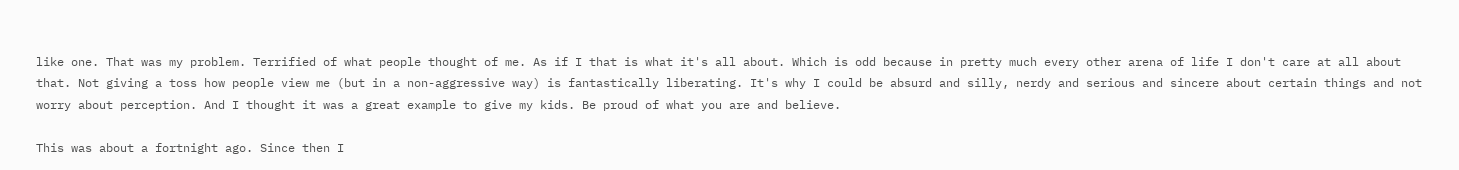like one. That was my problem. Terrified of what people thought of me. As if I that is what it's all about. Which is odd because in pretty much every other arena of life I don't care at all about that. Not giving a toss how people view me (but in a non-aggressive way) is fantastically liberating. It's why I could be absurd and silly, nerdy and serious and sincere about certain things and not worry about perception. And I thought it was a great example to give my kids. Be proud of what you are and believe.

This was about a fortnight ago. Since then I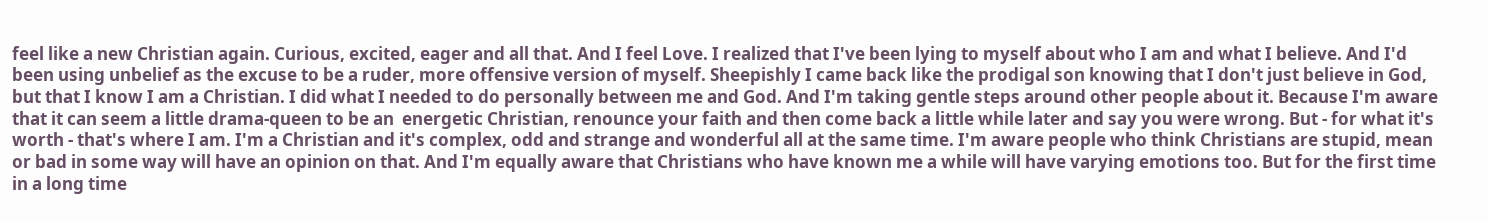feel like a new Christian again. Curious, excited, eager and all that. And I feel Love. I realized that I've been lying to myself about who I am and what I believe. And I'd been using unbelief as the excuse to be a ruder, more offensive version of myself. Sheepishly I came back like the prodigal son knowing that I don't just believe in God, but that I know I am a Christian. I did what I needed to do personally between me and God. And I'm taking gentle steps around other people about it. Because I'm aware that it can seem a little drama-queen to be an  energetic Christian, renounce your faith and then come back a little while later and say you were wrong. But - for what it's worth - that's where I am. I'm a Christian and it's complex, odd and strange and wonderful all at the same time. I'm aware people who think Christians are stupid, mean or bad in some way will have an opinion on that. And I'm equally aware that Christians who have known me a while will have varying emotions too. But for the first time in a long time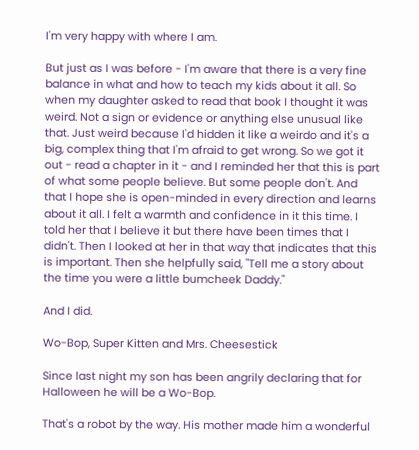I'm very happy with where I am.

But just as I was before - I'm aware that there is a very fine balance in what and how to teach my kids about it all. So when my daughter asked to read that book I thought it was weird. Not a sign or evidence or anything else unusual like that. Just weird because I'd hidden it like a weirdo and it's a big, complex thing that I'm afraid to get wrong. So we got it out - read a chapter in it - and I reminded her that this is part of what some people believe. But some people don't. And that I hope she is open-minded in every direction and learns about it all. I felt a warmth and confidence in it this time. I told her that I believe it but there have been times that I didn't. Then I looked at her in that way that indicates that this is important. Then she helpfully said, "Tell me a story about the time you were a little bumcheek Daddy."

And I did.

Wo-Bop, Super Kitten and Mrs. Cheesestick

Since last night my son has been angrily declaring that for Halloween he will be a Wo-Bop.

That's a robot by the way. His mother made him a wonderful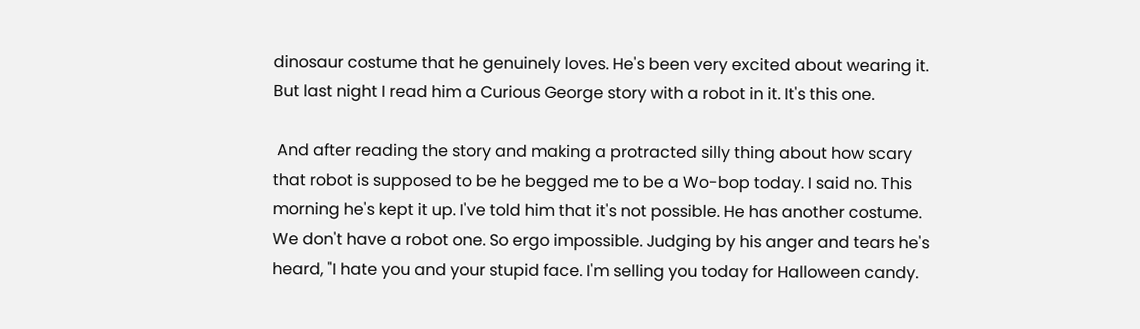dinosaur costume that he genuinely loves. He's been very excited about wearing it. But last night I read him a Curious George story with a robot in it. It's this one.

 And after reading the story and making a protracted silly thing about how scary that robot is supposed to be he begged me to be a Wo-bop today. I said no. This morning he's kept it up. I've told him that it's not possible. He has another costume. We don't have a robot one. So ergo impossible. Judging by his anger and tears he's heard, "I hate you and your stupid face. I'm selling you today for Halloween candy.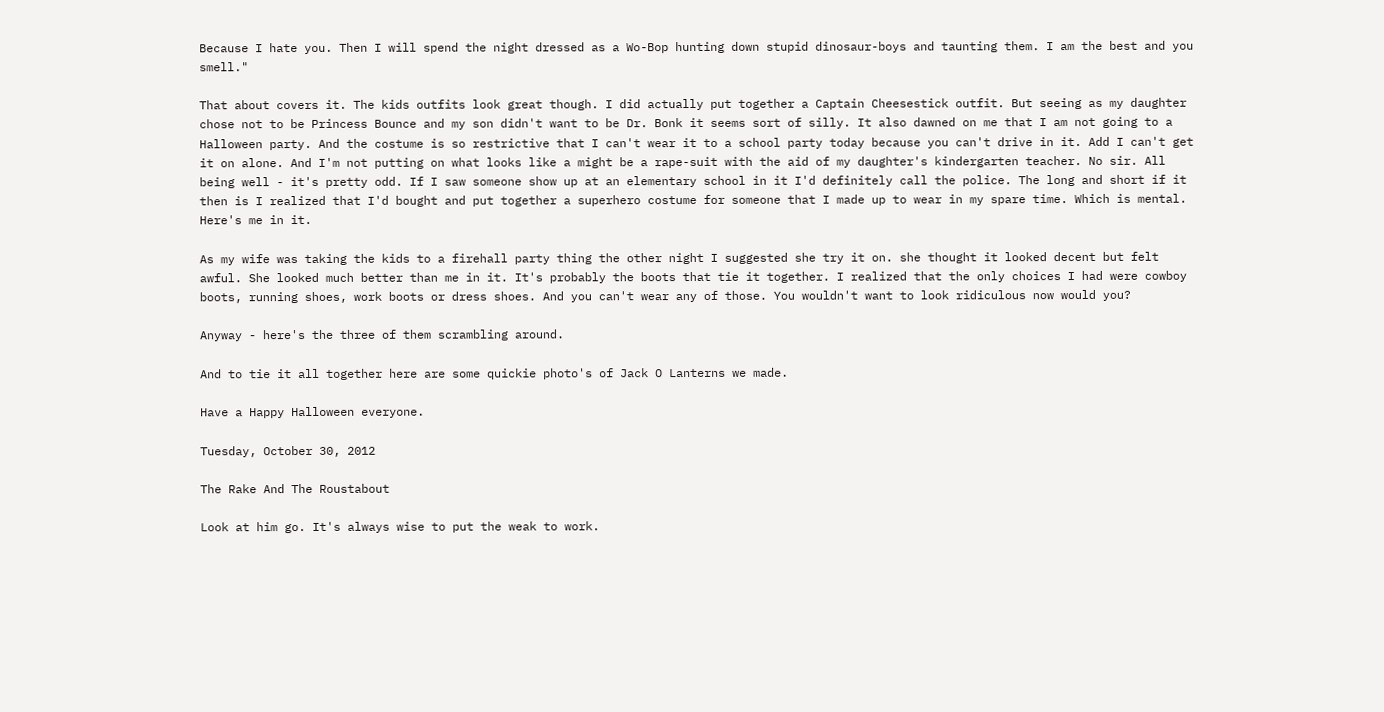Because I hate you. Then I will spend the night dressed as a Wo-Bop hunting down stupid dinosaur-boys and taunting them. I am the best and you smell."

That about covers it. The kids outfits look great though. I did actually put together a Captain Cheesestick outfit. But seeing as my daughter chose not to be Princess Bounce and my son didn't want to be Dr. Bonk it seems sort of silly. It also dawned on me that I am not going to a Halloween party. And the costume is so restrictive that I can't wear it to a school party today because you can't drive in it. Add I can't get it on alone. And I'm not putting on what looks like a might be a rape-suit with the aid of my daughter's kindergarten teacher. No sir. All being well - it's pretty odd. If I saw someone show up at an elementary school in it I'd definitely call the police. The long and short if it then is I realized that I'd bought and put together a superhero costume for someone that I made up to wear in my spare time. Which is mental. Here's me in it.

As my wife was taking the kids to a firehall party thing the other night I suggested she try it on. she thought it looked decent but felt awful. She looked much better than me in it. It's probably the boots that tie it together. I realized that the only choices I had were cowboy boots, running shoes, work boots or dress shoes. And you can't wear any of those. You wouldn't want to look ridiculous now would you?

Anyway - here's the three of them scrambling around.

And to tie it all together here are some quickie photo's of Jack O Lanterns we made.

Have a Happy Halloween everyone.

Tuesday, October 30, 2012

The Rake And The Roustabout

Look at him go. It's always wise to put the weak to work.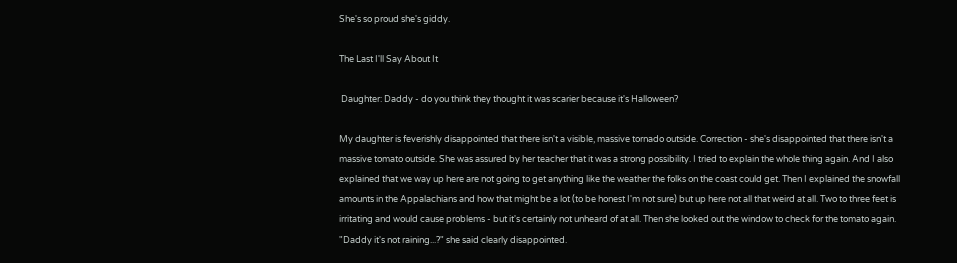She's so proud she's giddy.

The Last I'll Say About It

 Daughter: Daddy - do you think they thought it was scarier because it's Halloween?

My daughter is feverishly disappointed that there isn't a visible, massive tornado outside. Correction - she's disappointed that there isn't a massive tomato outside. She was assured by her teacher that it was a strong possibility. I tried to explain the whole thing again. And I also explained that we way up here are not going to get anything like the weather the folks on the coast could get. Then I explained the snowfall amounts in the Appalachians and how that might be a lot (to be honest I'm not sure) but up here not all that weird at all. Two to three feet is irritating and would cause problems - but it's certainly not unheard of at all. Then she looked out the window to check for the tomato again. "Daddy it's not raining...?" she said clearly disappointed.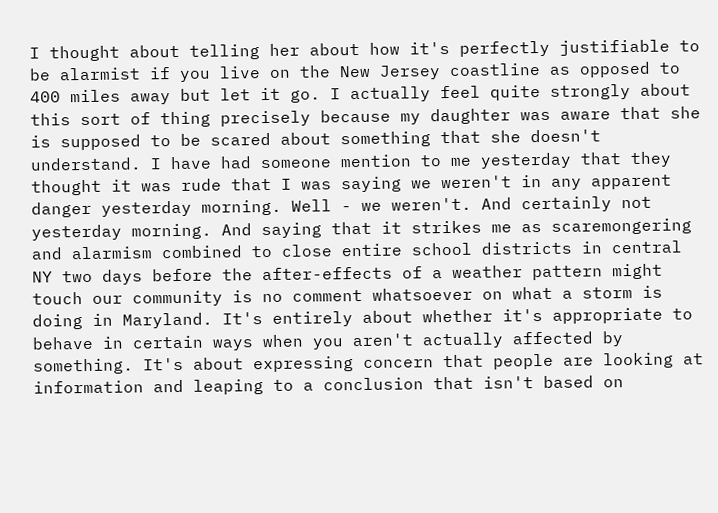I thought about telling her about how it's perfectly justifiable to be alarmist if you live on the New Jersey coastline as opposed to 400 miles away but let it go. I actually feel quite strongly about this sort of thing precisely because my daughter was aware that she is supposed to be scared about something that she doesn't understand. I have had someone mention to me yesterday that they thought it was rude that I was saying we weren't in any apparent danger yesterday morning. Well - we weren't. And certainly not yesterday morning. And saying that it strikes me as scaremongering and alarmism combined to close entire school districts in central NY two days before the after-effects of a weather pattern might touch our community is no comment whatsoever on what a storm is doing in Maryland. It's entirely about whether it's appropriate to behave in certain ways when you aren't actually affected by something. It's about expressing concern that people are looking at information and leaping to a conclusion that isn't based on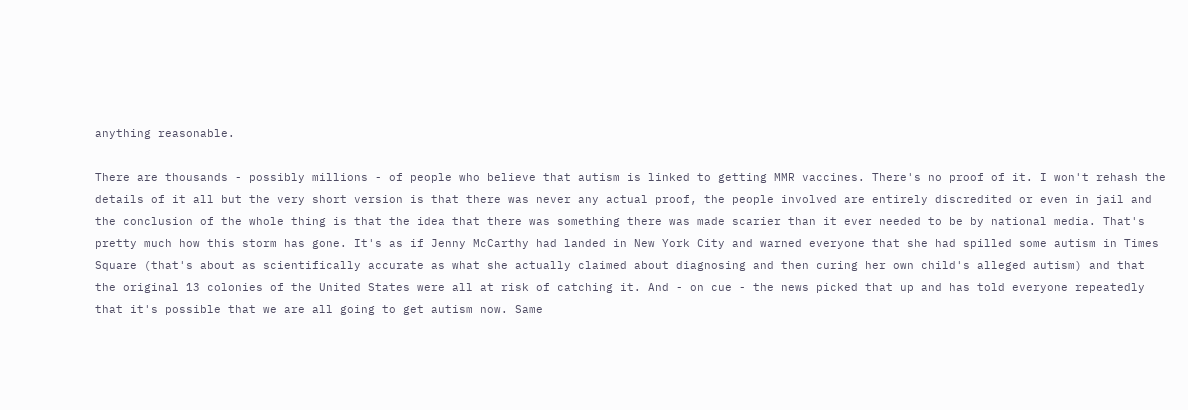anything reasonable.

There are thousands - possibly millions - of people who believe that autism is linked to getting MMR vaccines. There's no proof of it. I won't rehash the details of it all but the very short version is that there was never any actual proof, the people involved are entirely discredited or even in jail and the conclusion of the whole thing is that the idea that there was something there was made scarier than it ever needed to be by national media. That's pretty much how this storm has gone. It's as if Jenny McCarthy had landed in New York City and warned everyone that she had spilled some autism in Times Square (that's about as scientifically accurate as what she actually claimed about diagnosing and then curing her own child's alleged autism) and that the original 13 colonies of the United States were all at risk of catching it. And - on cue - the news picked that up and has told everyone repeatedly that it's possible that we are all going to get autism now. Same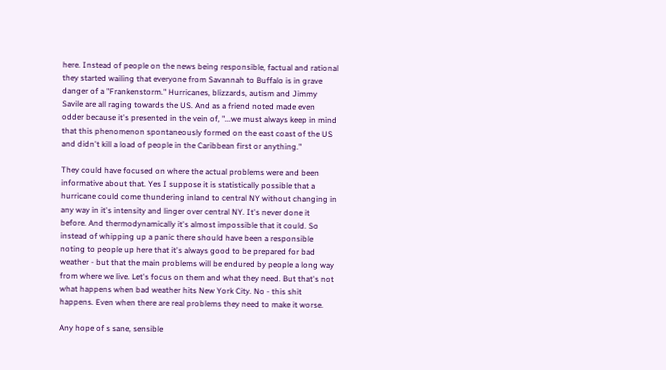here. Instead of people on the news being responsible, factual and rational they started wailing that everyone from Savannah to Buffalo is in grave danger of a "Frankenstorm." Hurricanes, blizzards, autism and Jimmy Savile are all raging towards the US. And as a friend noted made even odder because it's presented in the vein of, "...we must always keep in mind that this phenomenon spontaneously formed on the east coast of the US and didn't kill a load of people in the Caribbean first or anything."

They could have focused on where the actual problems were and been informative about that. Yes I suppose it is statistically possible that a hurricane could come thundering inland to central NY without changing in any way in it's intensity and linger over central NY. It's never done it before. And thermodynamically it's almost impossible that it could. So instead of whipping up a panic there should have been a responsible noting to people up here that it's always good to be prepared for bad weather - but that the main problems will be endured by people a long way from where we live. Let's focus on them and what they need. But that's not what happens when bad weather hits New York City. No - this shit happens. Even when there are real problems they need to make it worse.

Any hope of s sane, sensible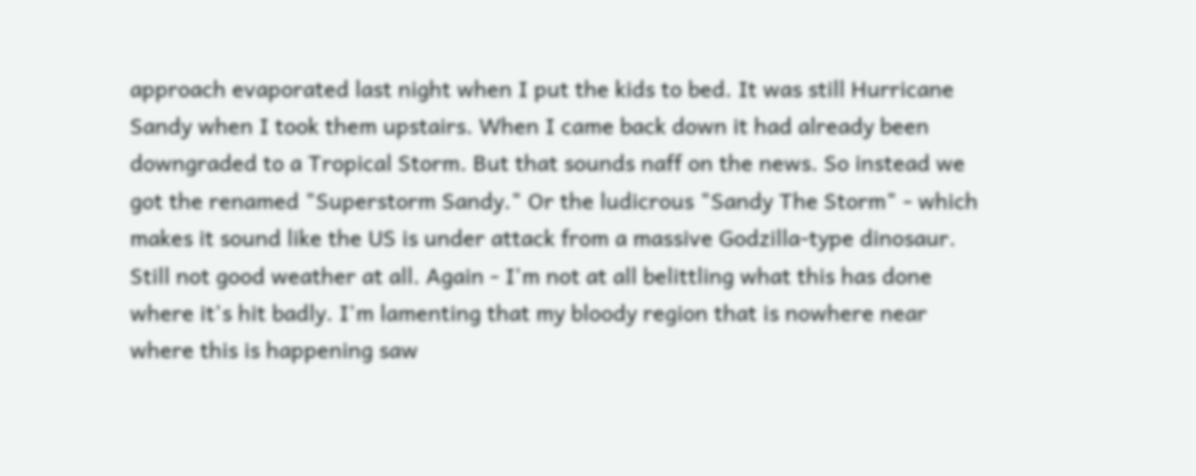approach evaporated last night when I put the kids to bed. It was still Hurricane Sandy when I took them upstairs. When I came back down it had already been downgraded to a Tropical Storm. But that sounds naff on the news. So instead we got the renamed "Superstorm Sandy." Or the ludicrous "Sandy The Storm" - which makes it sound like the US is under attack from a massive Godzilla-type dinosaur. Still not good weather at all. Again - I'm not at all belittling what this has done where it's hit badly. I'm lamenting that my bloody region that is nowhere near where this is happening saw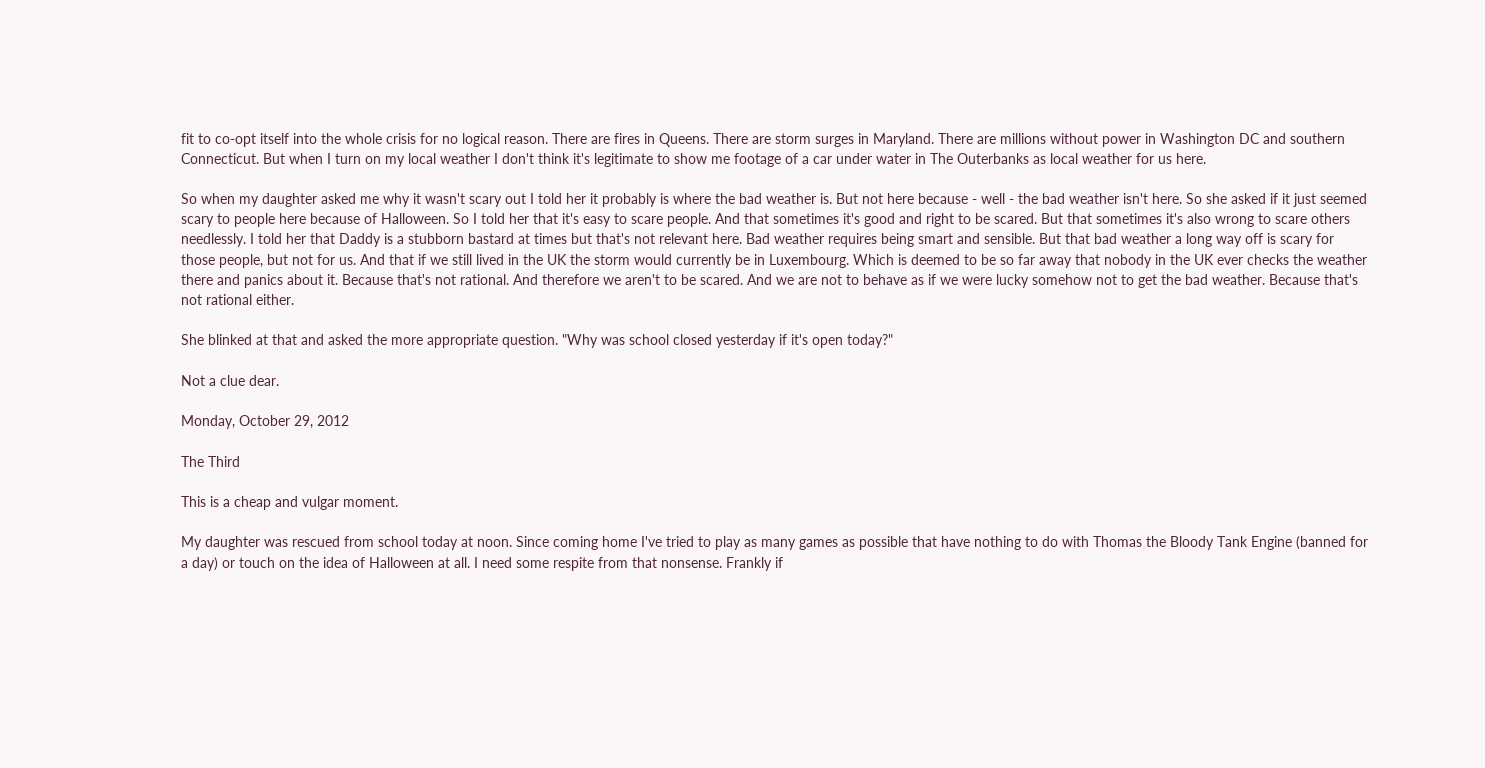fit to co-opt itself into the whole crisis for no logical reason. There are fires in Queens. There are storm surges in Maryland. There are millions without power in Washington DC and southern Connecticut. But when I turn on my local weather I don't think it's legitimate to show me footage of a car under water in The Outerbanks as local weather for us here.

So when my daughter asked me why it wasn't scary out I told her it probably is where the bad weather is. But not here because - well - the bad weather isn't here. So she asked if it just seemed scary to people here because of Halloween. So I told her that it's easy to scare people. And that sometimes it's good and right to be scared. But that sometimes it's also wrong to scare others needlessly. I told her that Daddy is a stubborn bastard at times but that's not relevant here. Bad weather requires being smart and sensible. But that bad weather a long way off is scary for those people, but not for us. And that if we still lived in the UK the storm would currently be in Luxembourg. Which is deemed to be so far away that nobody in the UK ever checks the weather there and panics about it. Because that's not rational. And therefore we aren't to be scared. And we are not to behave as if we were lucky somehow not to get the bad weather. Because that's not rational either.

She blinked at that and asked the more appropriate question. "Why was school closed yesterday if it's open today?"

Not a clue dear.

Monday, October 29, 2012

The Third

This is a cheap and vulgar moment.

My daughter was rescued from school today at noon. Since coming home I've tried to play as many games as possible that have nothing to do with Thomas the Bloody Tank Engine (banned for a day) or touch on the idea of Halloween at all. I need some respite from that nonsense. Frankly if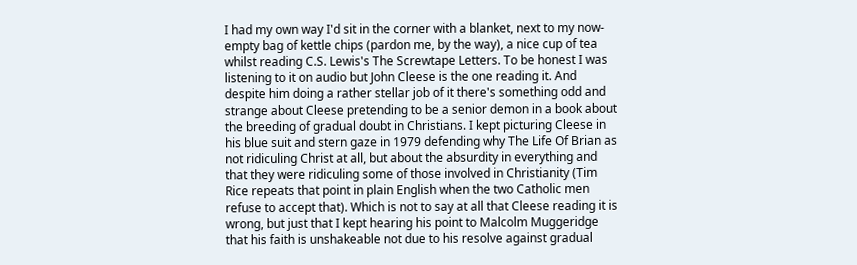I had my own way I'd sit in the corner with a blanket, next to my now-empty bag of kettle chips (pardon me, by the way), a nice cup of tea whilst reading C.S. Lewis's The Screwtape Letters. To be honest I was listening to it on audio but John Cleese is the one reading it. And despite him doing a rather stellar job of it there's something odd and strange about Cleese pretending to be a senior demon in a book about the breeding of gradual doubt in Christians. I kept picturing Cleese in his blue suit and stern gaze in 1979 defending why The Life Of Brian as not ridiculing Christ at all, but about the absurdity in everything and that they were ridiculing some of those involved in Christianity (Tim Rice repeats that point in plain English when the two Catholic men refuse to accept that). Which is not to say at all that Cleese reading it is wrong, but just that I kept hearing his point to Malcolm Muggeridge that his faith is unshakeable not due to his resolve against gradual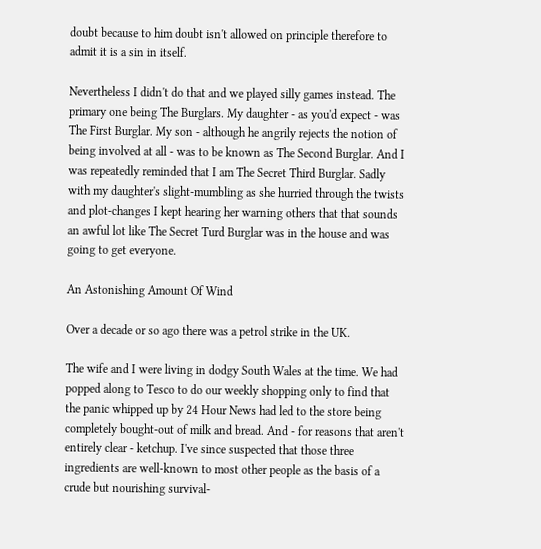doubt because to him doubt isn't allowed on principle therefore to admit it is a sin in itself.

Nevertheless I didn't do that and we played silly games instead. The primary one being The Burglars. My daughter - as you'd expect - was The First Burglar. My son - although he angrily rejects the notion of being involved at all - was to be known as The Second Burglar. And I was repeatedly reminded that I am The Secret Third Burglar. Sadly with my daughter's slight-mumbling as she hurried through the twists and plot-changes I kept hearing her warning others that that sounds an awful lot like The Secret Turd Burglar was in the house and was going to get everyone.

An Astonishing Amount Of Wind

Over a decade or so ago there was a petrol strike in the UK.

The wife and I were living in dodgy South Wales at the time. We had popped along to Tesco to do our weekly shopping only to find that the panic whipped up by 24 Hour News had led to the store being completely bought-out of milk and bread. And - for reasons that aren't entirely clear - ketchup. I've since suspected that those three ingredients are well-known to most other people as the basis of a crude but nourishing survival-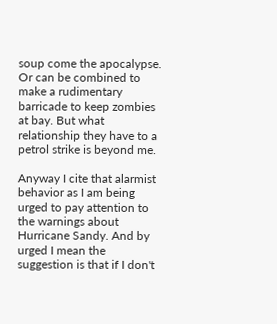soup come the apocalypse. Or can be combined to make a rudimentary barricade to keep zombies at bay. But what relationship they have to a petrol strike is beyond me.

Anyway I cite that alarmist behavior as I am being urged to pay attention to the warnings about Hurricane Sandy. And by urged I mean the suggestion is that if I don't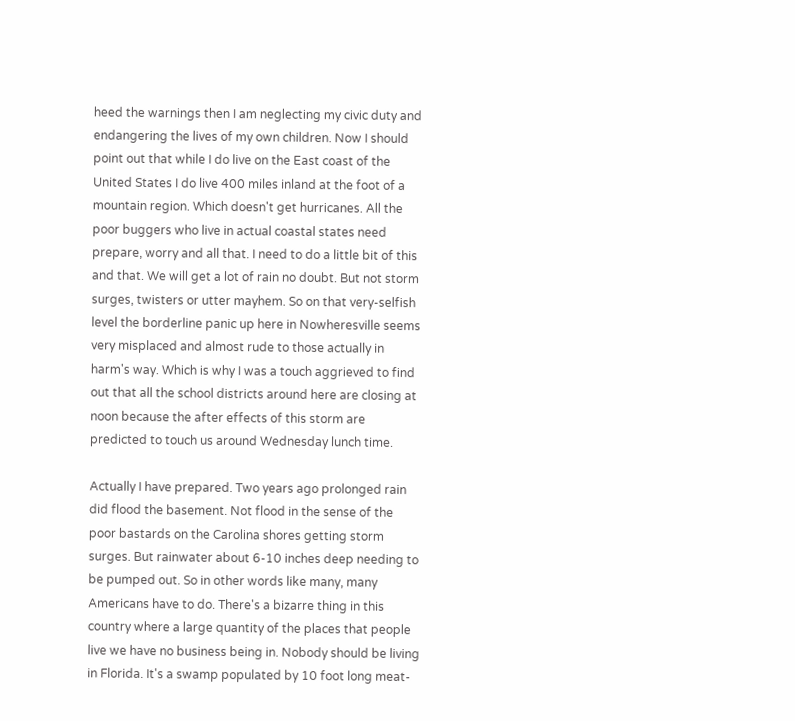heed the warnings then I am neglecting my civic duty and endangering the lives of my own children. Now I should point out that while I do live on the East coast of the United States I do live 400 miles inland at the foot of a mountain region. Which doesn't get hurricanes. All the poor buggers who live in actual coastal states need prepare, worry and all that. I need to do a little bit of this and that. We will get a lot of rain no doubt. But not storm surges, twisters or utter mayhem. So on that very-selfish level the borderline panic up here in Nowheresville seems very misplaced and almost rude to those actually in harm's way. Which is why I was a touch aggrieved to find out that all the school districts around here are closing at noon because the after effects of this storm are predicted to touch us around Wednesday lunch time.

Actually I have prepared. Two years ago prolonged rain did flood the basement. Not flood in the sense of the poor bastards on the Carolina shores getting storm surges. But rainwater about 6-10 inches deep needing to be pumped out. So in other words like many, many Americans have to do. There's a bizarre thing in this country where a large quantity of the places that people live we have no business being in. Nobody should be living in Florida. It's a swamp populated by 10 foot long meat-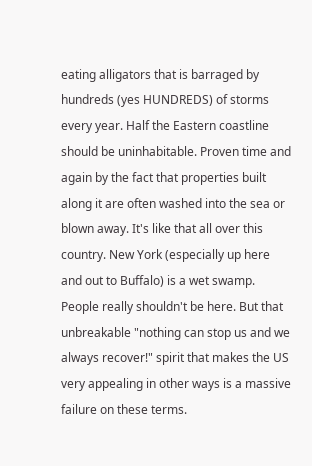eating alligators that is barraged by hundreds (yes HUNDREDS) of storms every year. Half the Eastern coastline should be uninhabitable. Proven time and again by the fact that properties built along it are often washed into the sea or blown away. It's like that all over this country. New York (especially up here and out to Buffalo) is a wet swamp. People really shouldn't be here. But that unbreakable "nothing can stop us and we always recover!" spirit that makes the US very appealing in other ways is a massive failure on these terms.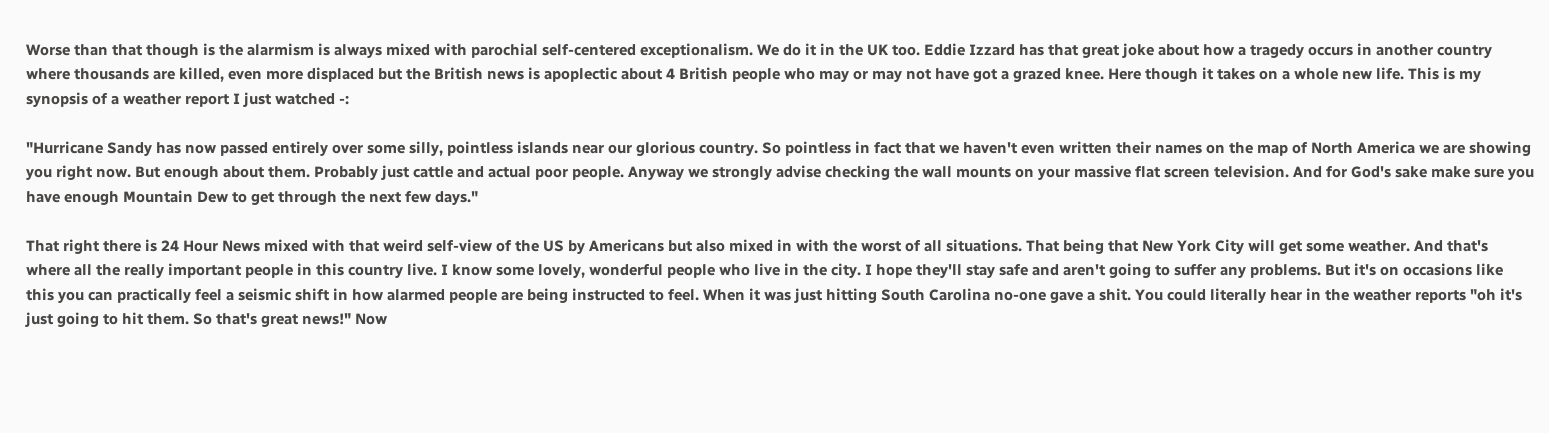Worse than that though is the alarmism is always mixed with parochial self-centered exceptionalism. We do it in the UK too. Eddie Izzard has that great joke about how a tragedy occurs in another country where thousands are killed, even more displaced but the British news is apoplectic about 4 British people who may or may not have got a grazed knee. Here though it takes on a whole new life. This is my synopsis of a weather report I just watched -:

"Hurricane Sandy has now passed entirely over some silly, pointless islands near our glorious country. So pointless in fact that we haven't even written their names on the map of North America we are showing you right now. But enough about them. Probably just cattle and actual poor people. Anyway we strongly advise checking the wall mounts on your massive flat screen television. And for God's sake make sure you have enough Mountain Dew to get through the next few days."

That right there is 24 Hour News mixed with that weird self-view of the US by Americans but also mixed in with the worst of all situations. That being that New York City will get some weather. And that's where all the really important people in this country live. I know some lovely, wonderful people who live in the city. I hope they'll stay safe and aren't going to suffer any problems. But it's on occasions like this you can practically feel a seismic shift in how alarmed people are being instructed to feel. When it was just hitting South Carolina no-one gave a shit. You could literally hear in the weather reports "oh it's just going to hit them. So that's great news!" Now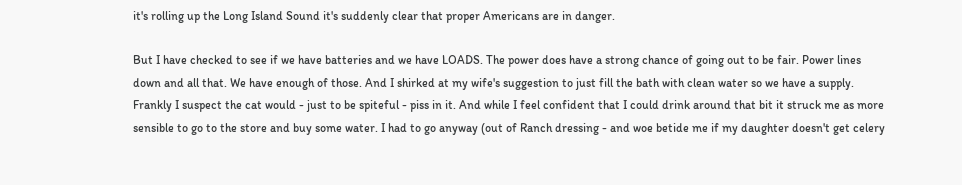it's rolling up the Long Island Sound it's suddenly clear that proper Americans are in danger.

But I have checked to see if we have batteries and we have LOADS. The power does have a strong chance of going out to be fair. Power lines down and all that. We have enough of those. And I shirked at my wife's suggestion to just fill the bath with clean water so we have a supply. Frankly I suspect the cat would - just to be spiteful - piss in it. And while I feel confident that I could drink around that bit it struck me as more sensible to go to the store and buy some water. I had to go anyway (out of Ranch dressing - and woe betide me if my daughter doesn't get celery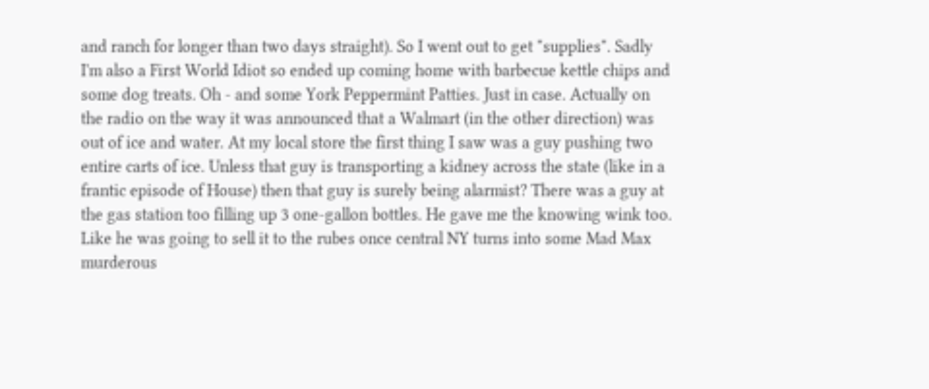and ranch for longer than two days straight). So I went out to get "supplies". Sadly I'm also a First World Idiot so ended up coming home with barbecue kettle chips and some dog treats. Oh - and some York Peppermint Patties. Just in case. Actually on the radio on the way it was announced that a Walmart (in the other direction) was out of ice and water. At my local store the first thing I saw was a guy pushing two entire carts of ice. Unless that guy is transporting a kidney across the state (like in a frantic episode of House) then that guy is surely being alarmist? There was a guy at the gas station too filling up 3 one-gallon bottles. He gave me the knowing wink too. Like he was going to sell it to the rubes once central NY turns into some Mad Max murderous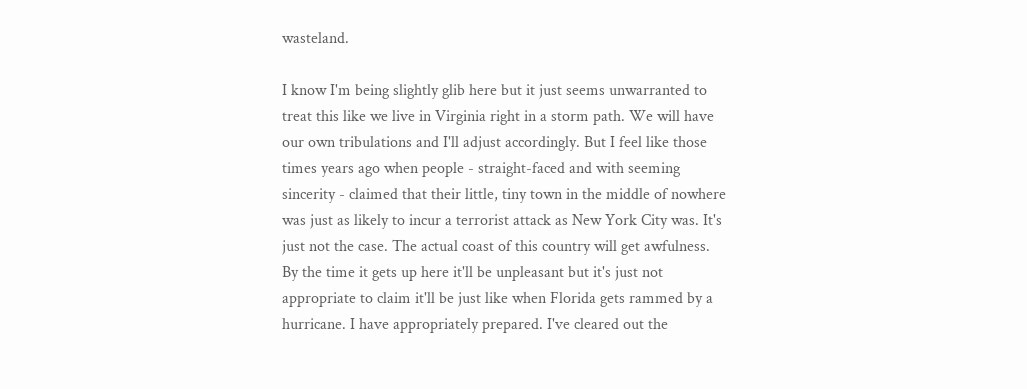wasteland.

I know I'm being slightly glib here but it just seems unwarranted to treat this like we live in Virginia right in a storm path. We will have our own tribulations and I'll adjust accordingly. But I feel like those times years ago when people - straight-faced and with seeming sincerity - claimed that their little, tiny town in the middle of nowhere was just as likely to incur a terrorist attack as New York City was. It's just not the case. The actual coast of this country will get awfulness. By the time it gets up here it'll be unpleasant but it's just not appropriate to claim it'll be just like when Florida gets rammed by a hurricane. I have appropriately prepared. I've cleared out the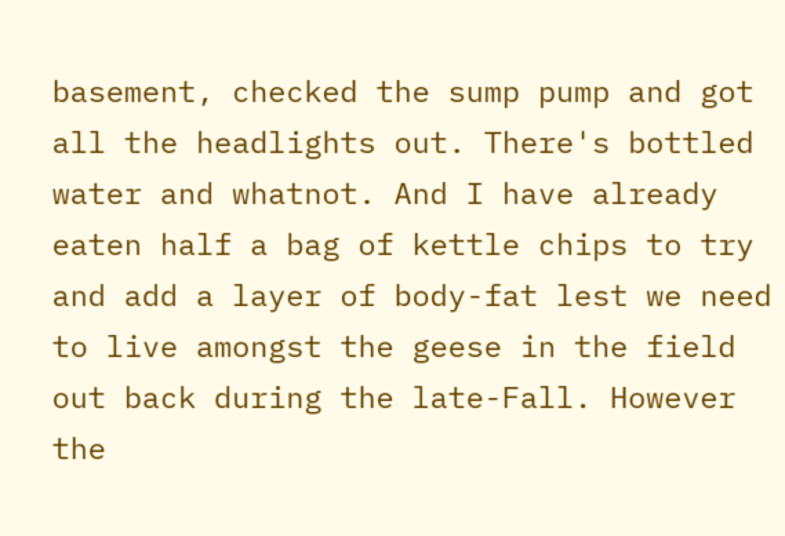basement, checked the sump pump and got all the headlights out. There's bottled water and whatnot. And I have already eaten half a bag of kettle chips to try and add a layer of body-fat lest we need to live amongst the geese in the field out back during the late-Fall. However the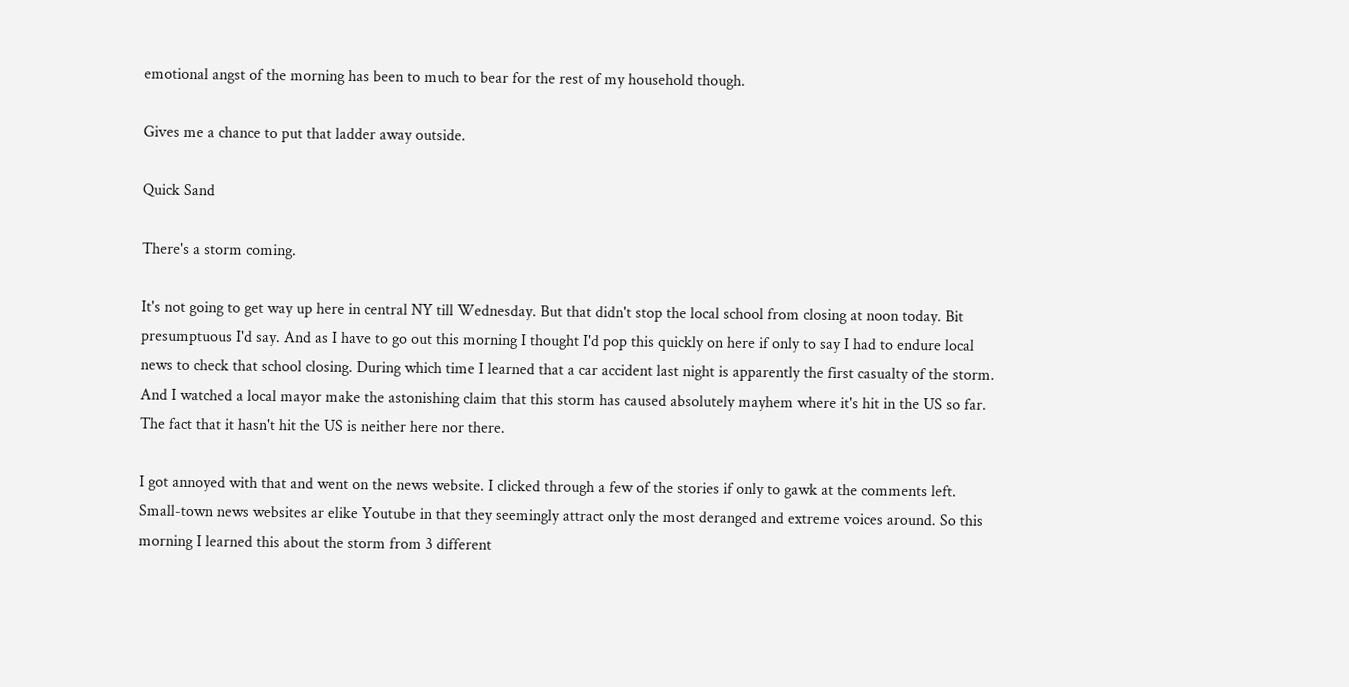emotional angst of the morning has been to much to bear for the rest of my household though.

Gives me a chance to put that ladder away outside.

Quick Sand

There's a storm coming.

It's not going to get way up here in central NY till Wednesday. But that didn't stop the local school from closing at noon today. Bit presumptuous I'd say. And as I have to go out this morning I thought I'd pop this quickly on here if only to say I had to endure local news to check that school closing. During which time I learned that a car accident last night is apparently the first casualty of the storm. And I watched a local mayor make the astonishing claim that this storm has caused absolutely mayhem where it's hit in the US so far. The fact that it hasn't hit the US is neither here nor there.

I got annoyed with that and went on the news website. I clicked through a few of the stories if only to gawk at the comments left. Small-town news websites ar elike Youtube in that they seemingly attract only the most deranged and extreme voices around. So this morning I learned this about the storm from 3 different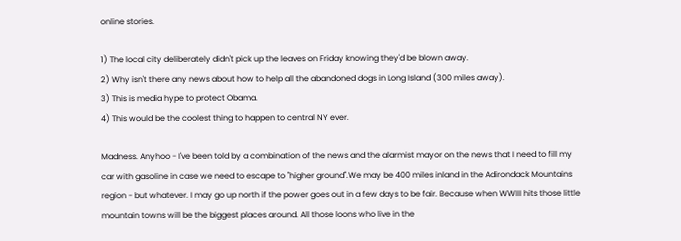online stories.

1) The local city deliberately didn't pick up the leaves on Friday knowing they'd be blown away.
2) Why isn't there any news about how to help all the abandoned dogs in Long Island (300 miles away).
3) This is media hype to protect Obama.
4) This would be the coolest thing to happen to central NY ever.

Madness. Anyhoo - I've been told by a combination of the news and the alarmist mayor on the news that I need to fill my car with gasoline in case we need to escape to "higher ground".We may be 400 miles inland in the Adirondack Mountains region - but whatever. I may go up north if the power goes out in a few days to be fair. Because when WWIII hits those little mountain towns will be the biggest places around. All those loons who live in the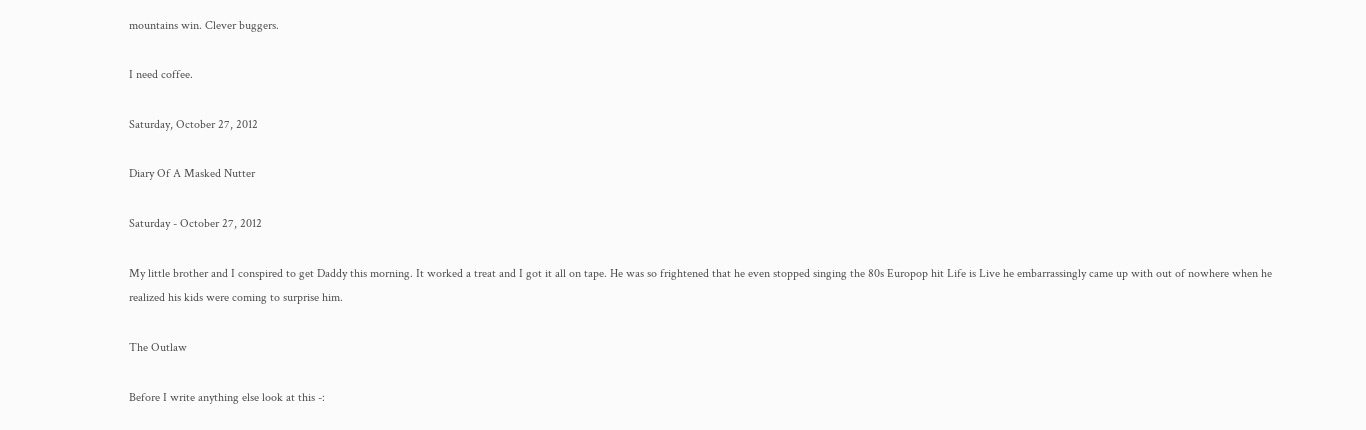mountains win. Clever buggers.

I need coffee.

Saturday, October 27, 2012

Diary Of A Masked Nutter

Saturday - October 27, 2012

My little brother and I conspired to get Daddy this morning. It worked a treat and I got it all on tape. He was so frightened that he even stopped singing the 80s Europop hit Life is Live he embarrassingly came up with out of nowhere when he realized his kids were coming to surprise him.

The Outlaw

Before I write anything else look at this -: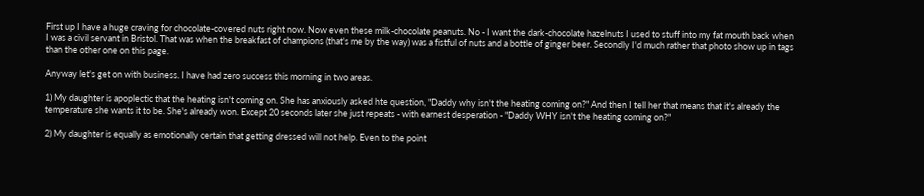First up I have a huge craving for chocolate-covered nuts right now. Now even these milk-chocolate peanuts. No - I want the dark-chocolate hazelnuts I used to stuff into my fat mouth back when I was a civil servant in Bristol. That was when the breakfast of champions (that's me by the way) was a fistful of nuts and a bottle of ginger beer. Secondly I'd much rather that photo show up in tags than the other one on this page.

Anyway let's get on with business. I have had zero success this morning in two areas.

1) My daughter is apoplectic that the heating isn't coming on. She has anxiously asked hte question, "Daddy why isn't the heating coming on?" And then I tell her that means that it's already the temperature she wants it to be. She's already won. Except 20 seconds later she just repeats - with earnest desperation - "Daddy WHY isn't the heating coming on?"

2) My daughter is equally as emotionally certain that getting dressed will not help. Even to the point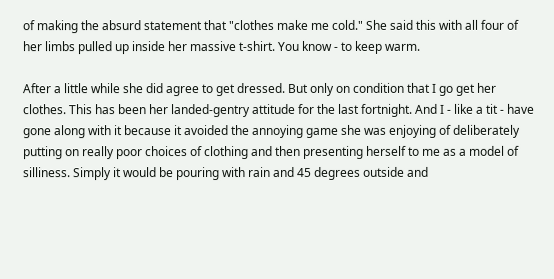of making the absurd statement that "clothes make me cold." She said this with all four of her limbs pulled up inside her massive t-shirt. You know - to keep warm.

After a little while she did agree to get dressed. But only on condition that I go get her clothes. This has been her landed-gentry attitude for the last fortnight. And I - like a tit - have gone along with it because it avoided the annoying game she was enjoying of deliberately putting on really poor choices of clothing and then presenting herself to me as a model of silliness. Simply it would be pouring with rain and 45 degrees outside and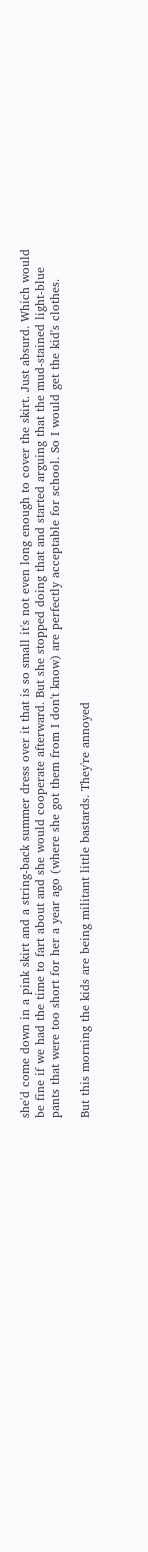she'd come down in a pink skirt and a string-back summer dress over it that is so small it's not even long enough to cover the skirt. Just absurd. Which would be fine if we had the time to fart about and she would cooperate afterward. But she stopped doing that and started arguing that the mud-stained light-blue pants that were too short for her a year ago (where she got them from I don't know) are perfectly acceptable for school. So I would get the kid's clothes.

But this morning the kids are being militant little bastards. They're annoyed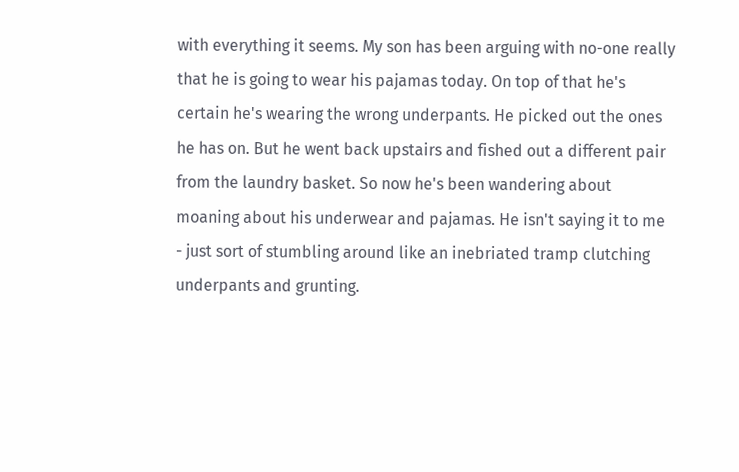with everything it seems. My son has been arguing with no-one really that he is going to wear his pajamas today. On top of that he's certain he's wearing the wrong underpants. He picked out the ones he has on. But he went back upstairs and fished out a different pair from the laundry basket. So now he's been wandering about moaning about his underwear and pajamas. He isn't saying it to me - just sort of stumbling around like an inebriated tramp clutching underpants and grunting.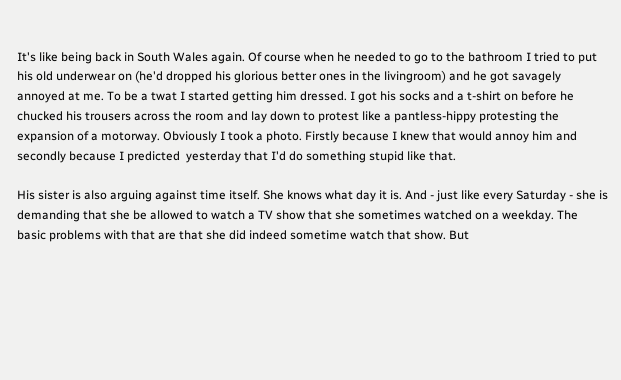It's like being back in South Wales again. Of course when he needed to go to the bathroom I tried to put his old underwear on (he'd dropped his glorious better ones in the livingroom) and he got savagely annoyed at me. To be a twat I started getting him dressed. I got his socks and a t-shirt on before he chucked his trousers across the room and lay down to protest like a pantless-hippy protesting the expansion of a motorway. Obviously I took a photo. Firstly because I knew that would annoy him and secondly because I predicted  yesterday that I'd do something stupid like that.

His sister is also arguing against time itself. She knows what day it is. And - just like every Saturday - she is demanding that she be allowed to watch a TV show that she sometimes watched on a weekday. The basic problems with that are that she did indeed sometime watch that show. But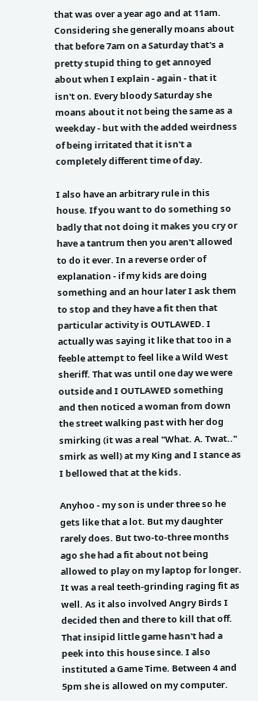that was over a year ago and at 11am. Considering she generally moans about that before 7am on a Saturday that's a pretty stupid thing to get annoyed about when I explain - again - that it isn't on. Every bloody Saturday she moans about it not being the same as a weekday - but with the added weirdness of being irritated that it isn't a completely different time of day.

I also have an arbitrary rule in this house. If you want to do something so badly that not doing it makes you cry or have a tantrum then you aren't allowed to do it ever. In a reverse order of explanation - if my kids are doing something and an hour later I ask them to stop and they have a fit then that particular activity is OUTLAWED. I actually was saying it like that too in a feeble attempt to feel like a Wild West sheriff. That was until one day we were outside and I OUTLAWED something and then noticed a woman from down the street walking past with her dog smirking (it was a real "What. A. Twat.." smirk as well) at my King and I stance as I bellowed that at the kids.

Anyhoo - my son is under three so he gets like that a lot. But my daughter rarely does. But two-to-three months ago she had a fit about not being allowed to play on my laptop for longer. It was a real teeth-grinding raging fit as well. As it also involved Angry Birds I decided then and there to kill that off. That insipid little game hasn't had a peek into this house since. I also instituted a Game Time. Between 4 and 5pm she is allowed on my computer.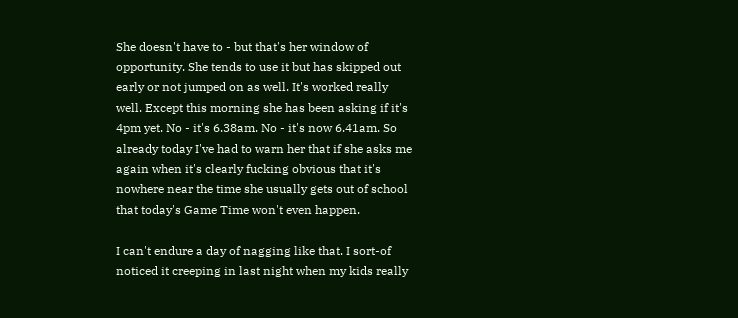She doesn't have to - but that's her window of opportunity. She tends to use it but has skipped out early or not jumped on as well. It's worked really well. Except this morning she has been asking if it's 4pm yet. No - it's 6.38am. No - it's now 6.41am. So already today I've had to warn her that if she asks me again when it's clearly fucking obvious that it's nowhere near the time she usually gets out of school that today's Game Time won't even happen.

I can't endure a day of nagging like that. I sort-of noticed it creeping in last night when my kids really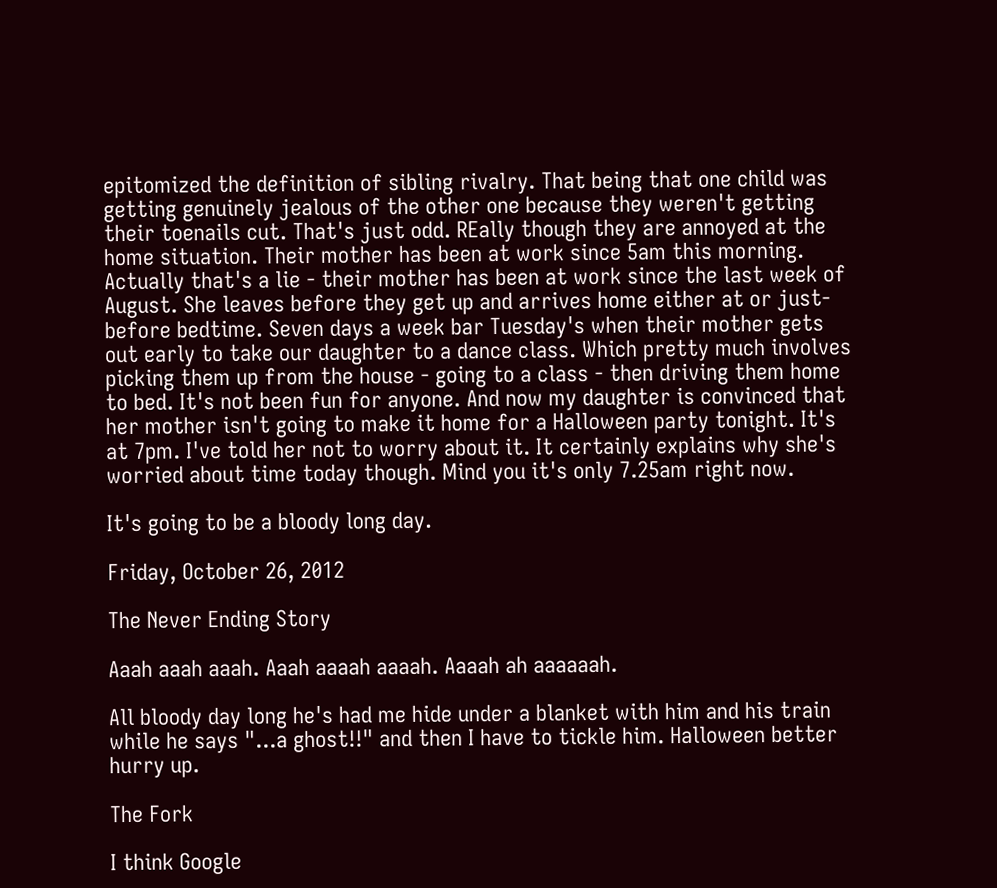epitomized the definition of sibling rivalry. That being that one child was getting genuinely jealous of the other one because they weren't getting their toenails cut. That's just odd. REally though they are annoyed at the home situation. Their mother has been at work since 5am this morning. Actually that's a lie - their mother has been at work since the last week of August. She leaves before they get up and arrives home either at or just-before bedtime. Seven days a week bar Tuesday's when their mother gets out early to take our daughter to a dance class. Which pretty much involves picking them up from the house - going to a class - then driving them home to bed. It's not been fun for anyone. And now my daughter is convinced that her mother isn't going to make it home for a Halloween party tonight. It's at 7pm. I've told her not to worry about it. It certainly explains why she's worried about time today though. Mind you it's only 7.25am right now.

It's going to be a bloody long day.

Friday, October 26, 2012

The Never Ending Story

Aaah aaah aaah. Aaah aaaah aaaah. Aaaah ah aaaaaah.

All bloody day long he's had me hide under a blanket with him and his train while he says "...a ghost!!" and then I have to tickle him. Halloween better hurry up.

The Fork

I think Google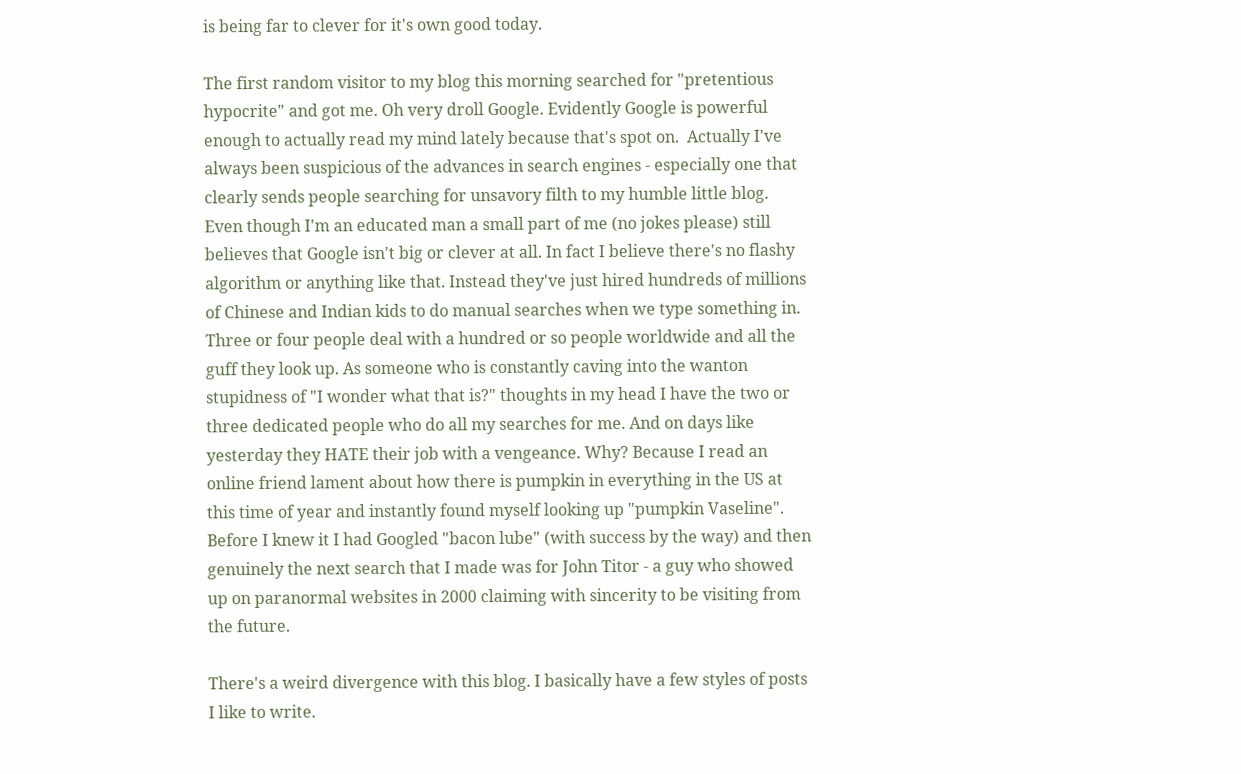is being far to clever for it's own good today.

The first random visitor to my blog this morning searched for "pretentious hypocrite" and got me. Oh very droll Google. Evidently Google is powerful enough to actually read my mind lately because that's spot on.  Actually I've always been suspicious of the advances in search engines - especially one that clearly sends people searching for unsavory filth to my humble little blog. Even though I'm an educated man a small part of me (no jokes please) still believes that Google isn't big or clever at all. In fact I believe there's no flashy algorithm or anything like that. Instead they've just hired hundreds of millions of Chinese and Indian kids to do manual searches when we type something in. Three or four people deal with a hundred or so people worldwide and all the guff they look up. As someone who is constantly caving into the wanton stupidness of "I wonder what that is?" thoughts in my head I have the two or three dedicated people who do all my searches for me. And on days like yesterday they HATE their job with a vengeance. Why? Because I read an online friend lament about how there is pumpkin in everything in the US at this time of year and instantly found myself looking up "pumpkin Vaseline". Before I knew it I had Googled "bacon lube" (with success by the way) and then genuinely the next search that I made was for John Titor - a guy who showed up on paranormal websites in 2000 claiming with sincerity to be visiting from the future.

There's a weird divergence with this blog. I basically have a few styles of posts I like to write.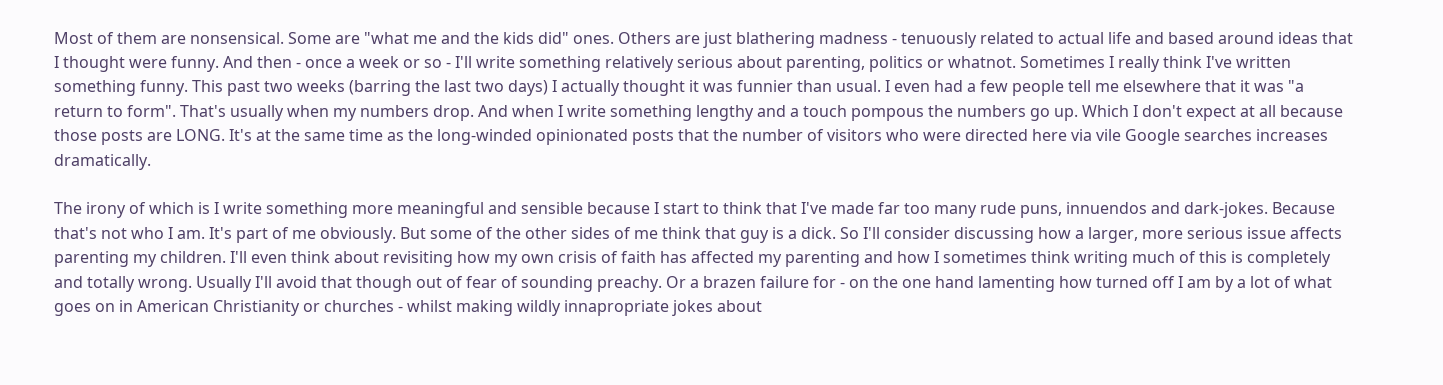Most of them are nonsensical. Some are "what me and the kids did" ones. Others are just blathering madness - tenuously related to actual life and based around ideas that I thought were funny. And then - once a week or so - I'll write something relatively serious about parenting, politics or whatnot. Sometimes I really think I've written something funny. This past two weeks (barring the last two days) I actually thought it was funnier than usual. I even had a few people tell me elsewhere that it was "a return to form". That's usually when my numbers drop. And when I write something lengthy and a touch pompous the numbers go up. Which I don't expect at all because those posts are LONG. It's at the same time as the long-winded opinionated posts that the number of visitors who were directed here via vile Google searches increases dramatically.

The irony of which is I write something more meaningful and sensible because I start to think that I've made far too many rude puns, innuendos and dark-jokes. Because that's not who I am. It's part of me obviously. But some of the other sides of me think that guy is a dick. So I'll consider discussing how a larger, more serious issue affects parenting my children. I'll even think about revisiting how my own crisis of faith has affected my parenting and how I sometimes think writing much of this is completely and totally wrong. Usually I'll avoid that though out of fear of sounding preachy. Or a brazen failure for - on the one hand lamenting how turned off I am by a lot of what goes on in American Christianity or churches - whilst making wildly innapropriate jokes about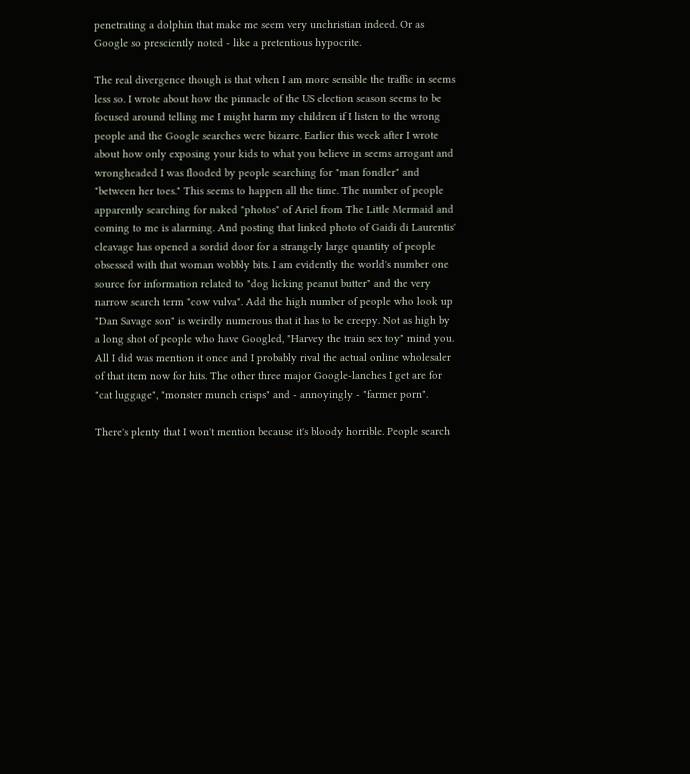penetrating a dolphin that make me seem very unchristian indeed. Or as Google so presciently noted - like a pretentious hypocrite.

The real divergence though is that when I am more sensible the traffic in seems less so. I wrote about how the pinnacle of the US election season seems to be focused around telling me I might harm my children if I listen to the wrong people and the Google searches were bizarre. Earlier this week after I wrote about how only exposing your kids to what you believe in seems arrogant and wrongheaded I was flooded by people searching for "man fondler" and "between her toes." This seems to happen all the time. The number of people apparently searching for naked "photos" of Ariel from The Little Mermaid and coming to me is alarming. And posting that linked photo of Gaidi di Laurentis' cleavage has opened a sordid door for a strangely large quantity of people obsessed with that woman wobbly bits. I am evidently the world's number one source for information related to "dog licking peanut butter" and the very narrow search term "cow vulva". Add the high number of people who look up "Dan Savage son" is weirdly numerous that it has to be creepy. Not as high by a long shot of people who have Googled, "Harvey the train sex toy" mind you. All I did was mention it once and I probably rival the actual online wholesaler of that item now for hits. The other three major Google-lanches I get are for "cat luggage", "monster munch crisps" and - annoyingly - "farmer porn".

There's plenty that I won't mention because it's bloody horrible. People search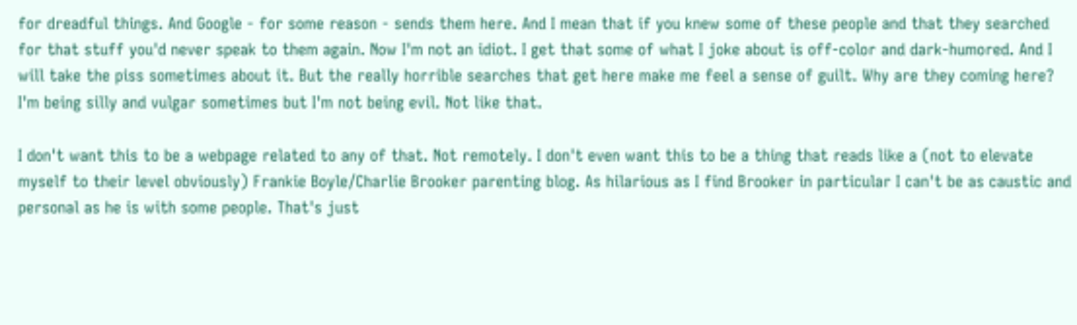for dreadful things. And Google - for some reason - sends them here. And I mean that if you knew some of these people and that they searched for that stuff you'd never speak to them again. Now I'm not an idiot. I get that some of what I joke about is off-color and dark-humored. And I will take the piss sometimes about it. But the really horrible searches that get here make me feel a sense of guilt. Why are they coming here? I'm being silly and vulgar sometimes but I'm not being evil. Not like that.

I don't want this to be a webpage related to any of that. Not remotely. I don't even want this to be a thing that reads like a (not to elevate myself to their level obviously) Frankie Boyle/Charlie Brooker parenting blog. As hilarious as I find Brooker in particular I can't be as caustic and personal as he is with some people. That's just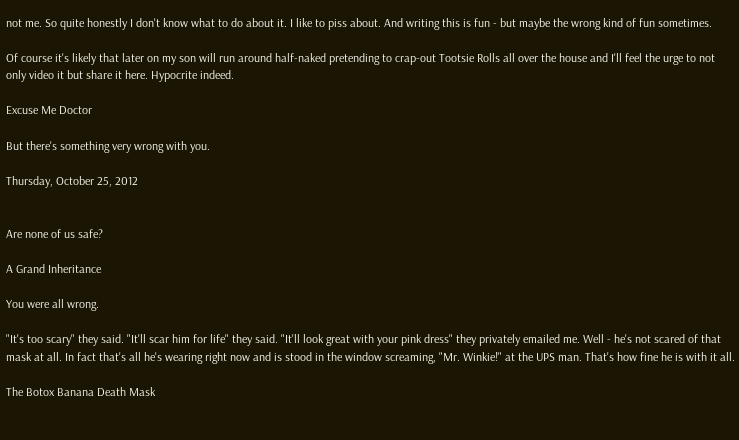not me. So quite honestly I don't know what to do about it. I like to piss about. And writing this is fun - but maybe the wrong kind of fun sometimes.

Of course it's likely that later on my son will run around half-naked pretending to crap-out Tootsie Rolls all over the house and I'll feel the urge to not only video it but share it here. Hypocrite indeed.

Excuse Me Doctor

But there's something very wrong with you.

Thursday, October 25, 2012


Are none of us safe?

A Grand Inheritance

You were all wrong.

"It's too scary" they said. "It'll scar him for life" they said. "It'll look great with your pink dress" they privately emailed me. Well - he's not scared of that mask at all. In fact that's all he's wearing right now and is stood in the window screaming, "Mr. Winkie!" at the UPS man. That's how fine he is with it all.

The Botox Banana Death Mask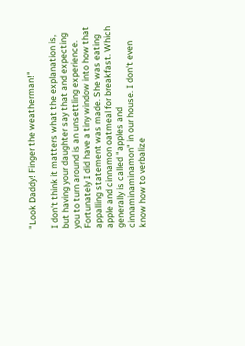"Look Daddy! Finger the weatherman!"

I don't think it matters what the explanation is, but having your daughter say that and expecting you to turn around is an unsettling experience. Fortunately I did have a tiny window into how that appalling statement was made. She was eating apple and cinnamon oatmeal for breakfast. Which generally is called "apples and cinnaminaminamon" in our house. I don't even know how to verbalize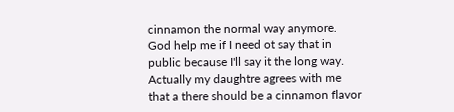cinnamon the normal way anymore. God help me if I need ot say that in public because I'll say it the long way. Actually my daughtre agrees with me that a there should be a cinnamon flavor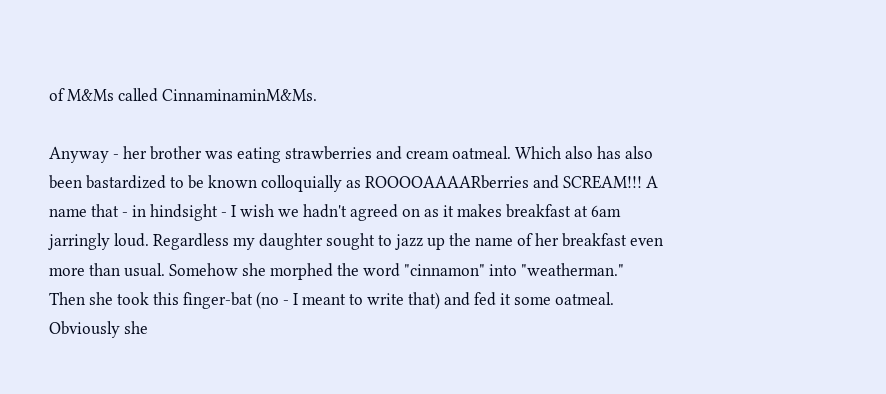of M&Ms called CinnaminaminM&Ms.

Anyway - her brother was eating strawberries and cream oatmeal. Which also has also been bastardized to be known colloquially as ROOOOAAAARberries and SCREAM!!! A name that - in hindsight - I wish we hadn't agreed on as it makes breakfast at 6am jarringly loud. Regardless my daughter sought to jazz up the name of her breakfast even more than usual. Somehow she morphed the word "cinnamon" into "weatherman." Then she took this finger-bat (no - I meant to write that) and fed it some oatmeal. Obviously she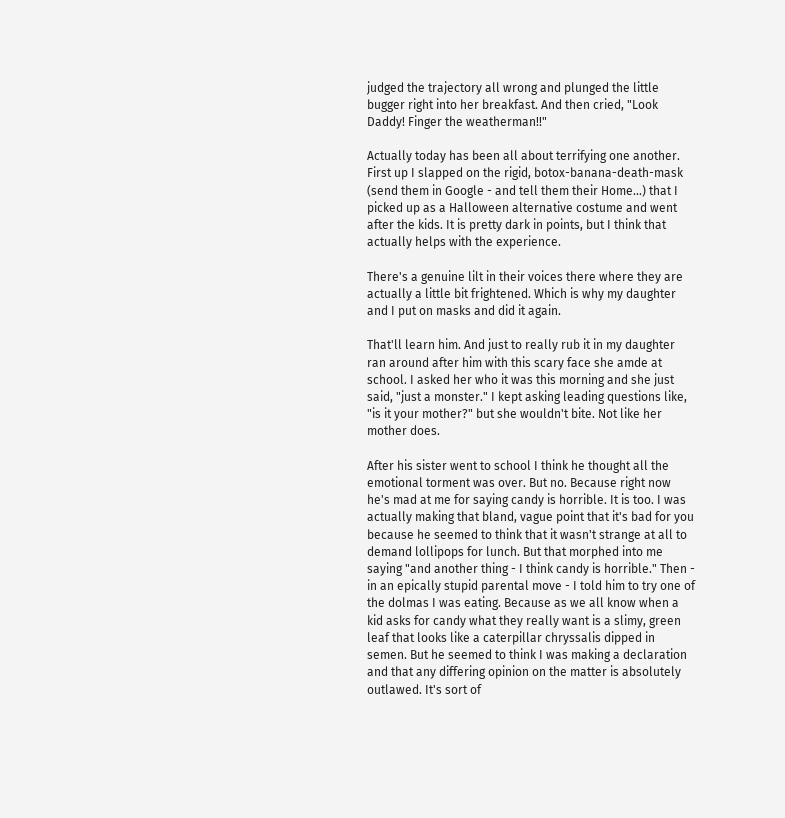judged the trajectory all wrong and plunged the little bugger right into her breakfast. And then cried, "Look Daddy! Finger the weatherman!!"

Actually today has been all about terrifying one another. First up I slapped on the rigid, botox-banana-death-mask (send them in Google - and tell them their Home...) that I picked up as a Halloween alternative costume and went after the kids. It is pretty dark in points, but I think that actually helps with the experience.

There's a genuine lilt in their voices there where they are actually a little bit frightened. Which is why my daughter and I put on masks and did it again.

That'll learn him. And just to really rub it in my daughter ran around after him with this scary face she amde at school. I asked her who it was this morning and she just said, "just a monster." I kept asking leading questions like, "is it your mother?" but she wouldn't bite. Not like her mother does.

After his sister went to school I think he thought all the emotional torment was over. But no. Because right now he's mad at me for saying candy is horrible. It is too. I was actually making that bland, vague point that it's bad for you because he seemed to think that it wasn't strange at all to demand lollipops for lunch. But that morphed into me saying "and another thing - I think candy is horrible." Then - in an epically stupid parental move - I told him to try one of the dolmas I was eating. Because as we all know when a kid asks for candy what they really want is a slimy, green leaf that looks like a caterpillar chryssalis dipped in semen. But he seemed to think I was making a declaration and that any differing opinion on the matter is absolutely outlawed. It's sort of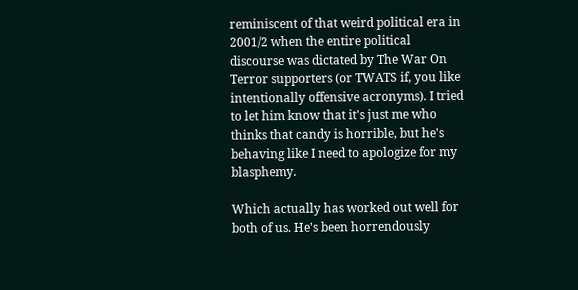reminiscent of that weird political era in 2001/2 when the entire political discourse was dictated by The War On Terror supporters (or TWATS if, you like intentionally offensive acronyms). I tried to let him know that it's just me who thinks that candy is horrible, but he's behaving like I need to apologize for my blasphemy.

Which actually has worked out well for both of us. He's been horrendously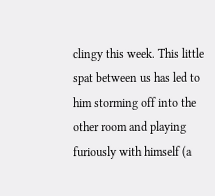clingy this week. This little spat between us has led to him storming off into the other room and playing furiously with himself (a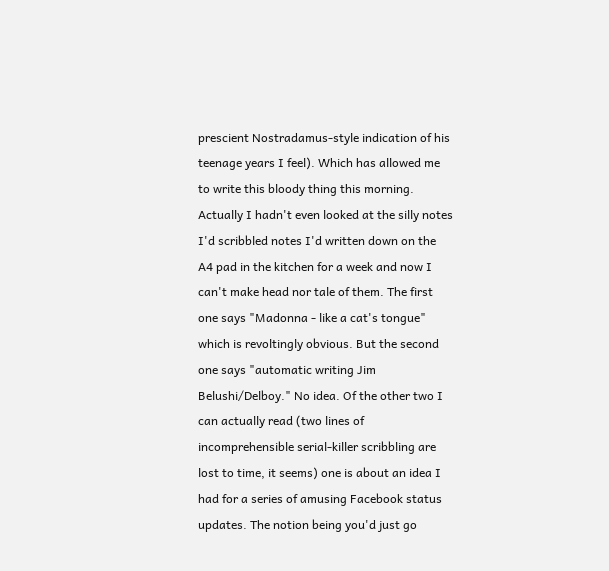prescient Nostradamus-style indication of his teenage years I feel). Which has allowed me to write this bloody thing this morning. Actually I hadn't even looked at the silly notes I'd scribbled notes I'd written down on the A4 pad in the kitchen for a week and now I can't make head nor tale of them. The first one says "Madonna - like a cat's tongue" which is revoltingly obvious. But the second one says "automatic writing Jim Belushi/Delboy." No idea. Of the other two I can actually read (two lines of incomprehensible serial-killer scribbling are lost to time, it seems) one is about an idea I had for a series of amusing Facebook status updates. The notion being you'd just go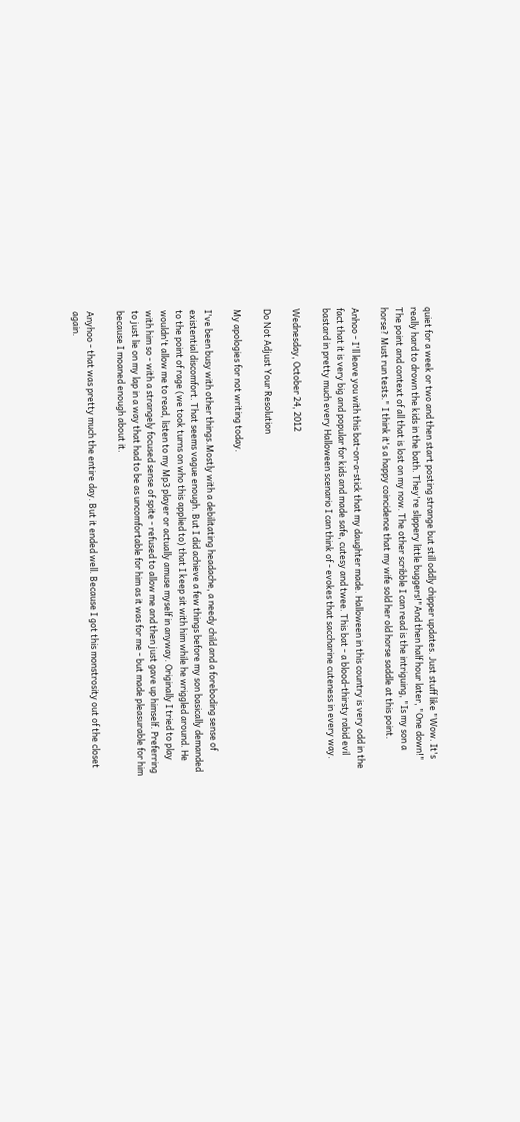quiet for a week or two and then start posting strange but still oddly chipper updates. Just stuff like "Wow. It's really hard to drown the kids in the bath. They're slippery little buggers!"And then half hour later, "One down!" The point and context of all that is lost on my now. The other scribble I can read is the intriguing, "Is my son a horse? Must run tests." I think it's a happy coincidence that my wife sold her old horse saddle at this point.

Anhoo - I'll leave you with this bat-on-a-stick that my daughter made. Halloween in this country is very odd in the fact that it is very big and popular for kids and made safe, cutesy and twee. This bat - a blood-thirsty rabid evil bastard in pretty much every Halloween scenario I can think of - evokes that saccharine cuteness in every way.

Wednesday, October 24, 2012

Do Not Adjust Your Resolution

My apologies for not writing today.

I've been busy with other things.Mostly with a debilitating headache, a needy child and a foreboding sense of existential discomfort. That seems vague enough. But I did achieve a few things before my son basically demanded to the point of rage (we took turns on who this applied to) that I keep sit with him while he wriggled around. He wouldn't allow me to read, listen to my Mp3 player or actually amuse myself in anyway. Originally I tried to play with him so - with a strangely focused sense of spite - refused to allow me and then just gave up himself. Preferring to just lie on my lap in a way that had to be as uncomfortable for him as it was for me - but made pleasurable for him because I moaned enough about it.

Anyhoo - that was pretty much the entire day. But it ended well. Because I got this monstrosity out of the closet again.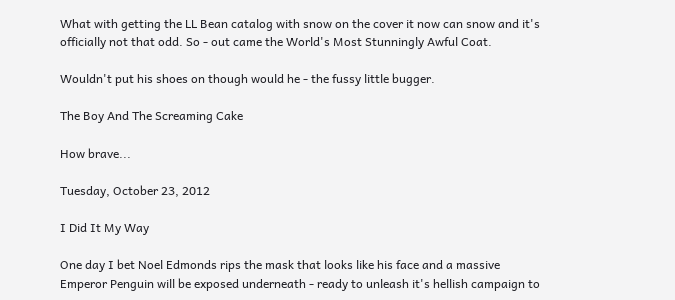What with getting the LL Bean catalog with snow on the cover it now can snow and it's officially not that odd. So - out came the World's Most Stunningly Awful Coat.

Wouldn't put his shoes on though would he - the fussy little bugger.

The Boy And The Screaming Cake

How brave...

Tuesday, October 23, 2012

I Did It My Way

One day I bet Noel Edmonds rips the mask that looks like his face and a massive Emperor Penguin will be exposed underneath - ready to unleash it's hellish campaign to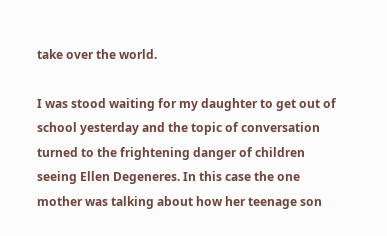take over the world.

I was stood waiting for my daughter to get out of school yesterday and the topic of conversation turned to the frightening danger of children seeing Ellen Degeneres. In this case the one mother was talking about how her teenage son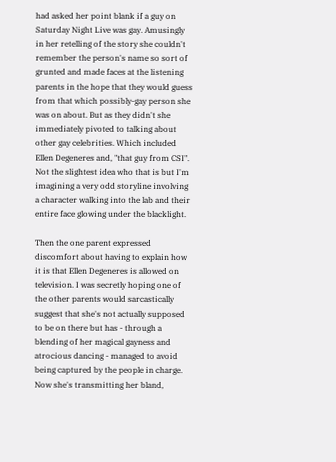had asked her point blank if a guy on Saturday Night Live was gay. Amusingly in her retelling of the story she couldn't remember the person's name so sort of grunted and made faces at the listening parents in the hope that they would guess from that which possibly-gay person she was on about. But as they didn't she immediately pivoted to talking about other gay celebrities. Which included Ellen Degeneres and, "that guy from CSI". Not the slightest idea who that is but I'm imagining a very odd storyline involving a character walking into the lab and their entire face glowing under the blacklight.

Then the one parent expressed discomfort about having to explain how it is that Ellen Degeneres is allowed on television. I was secretly hoping one of the other parents would sarcastically suggest that she's not actually supposed to be on there but has - through a blending of her magical gayness and atrocious dancing - managed to avoid being captured by the people in charge. Now she's transmitting her bland,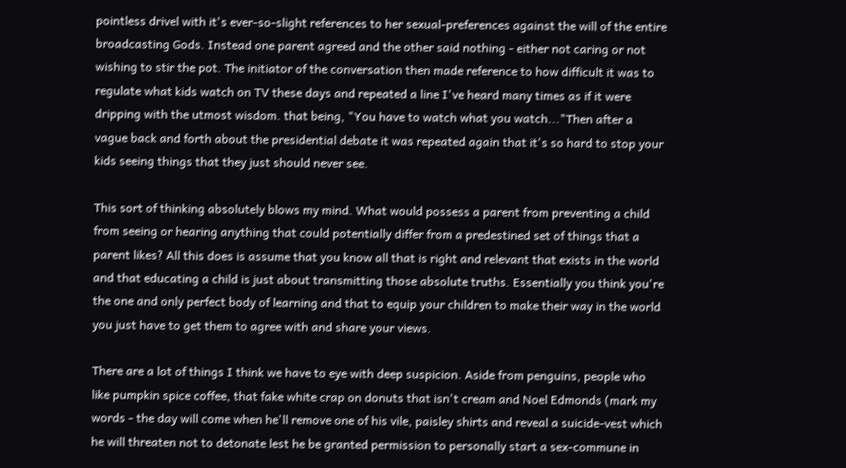pointless drivel with it's ever-so-slight references to her sexual-preferences against the will of the entire broadcasting Gods. Instead one parent agreed and the other said nothing - either not caring or not wishing to stir the pot. The initiator of the conversation then made reference to how difficult it was to regulate what kids watch on TV these days and repeated a line I've heard many times as if it were dripping with the utmost wisdom. that being, "You have to watch what you watch..."Then after a vague back and forth about the presidential debate it was repeated again that it's so hard to stop your kids seeing things that they just should never see.

This sort of thinking absolutely blows my mind. What would possess a parent from preventing a child from seeing or hearing anything that could potentially differ from a predestined set of things that a parent likes? All this does is assume that you know all that is right and relevant that exists in the world and that educating a child is just about transmitting those absolute truths. Essentially you think you're the one and only perfect body of learning and that to equip your children to make their way in the world you just have to get them to agree with and share your views.

There are a lot of things I think we have to eye with deep suspicion. Aside from penguins, people who like pumpkin spice coffee, that fake white crap on donuts that isn't cream and Noel Edmonds (mark my words - the day will come when he'll remove one of his vile, paisley shirts and reveal a suicide-vest which he will threaten not to detonate lest he be granted permission to personally start a sex-commune in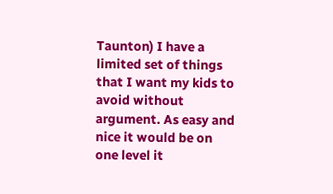Taunton) I have a limited set of things that I want my kids to avoid without argument. As easy and nice it would be on one level it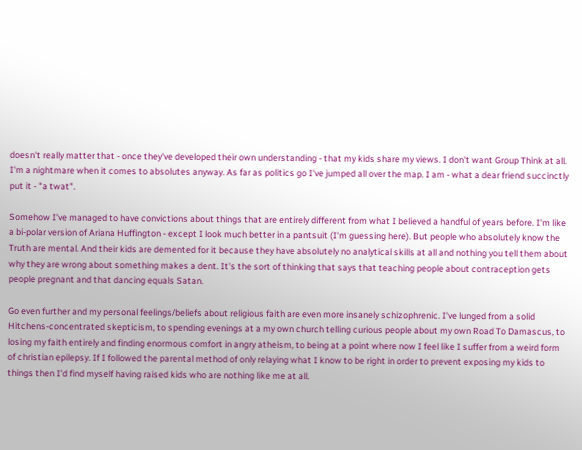doesn't really matter that - once they've developed their own understanding - that my kids share my views. I don't want Group Think at all. I'm a nightmare when it comes to absolutes anyway. As far as politics go I've jumped all over the map. I am - what a dear friend succinctly put it - "a twat".

Somehow I've managed to have convictions about things that are entirely different from what I believed a handful of years before. I'm like a bi-polar version of Ariana Huffington - except I look much better in a pantsuit (I'm guessing here). But people who absolutely know the Truth are mental. And their kids are demented for it because they have absolutely no analytical skills at all and nothing you tell them about why they are wrong about something makes a dent. It's the sort of thinking that says that teaching people about contraception gets people pregnant and that dancing equals Satan.

Go even further and my personal feelings/beliefs about religious faith are even more insanely schizophrenic. I've lunged from a solid Hitchens-concentrated skepticism, to spending evenings at a my own church telling curious people about my own Road To Damascus, to losing my faith entirely and finding enormous comfort in angry atheism, to being at a point where now I feel like I suffer from a weird form of christian epilepsy. If I followed the parental method of only relaying what I know to be right in order to prevent exposing my kids to things then I'd find myself having raised kids who are nothing like me at all.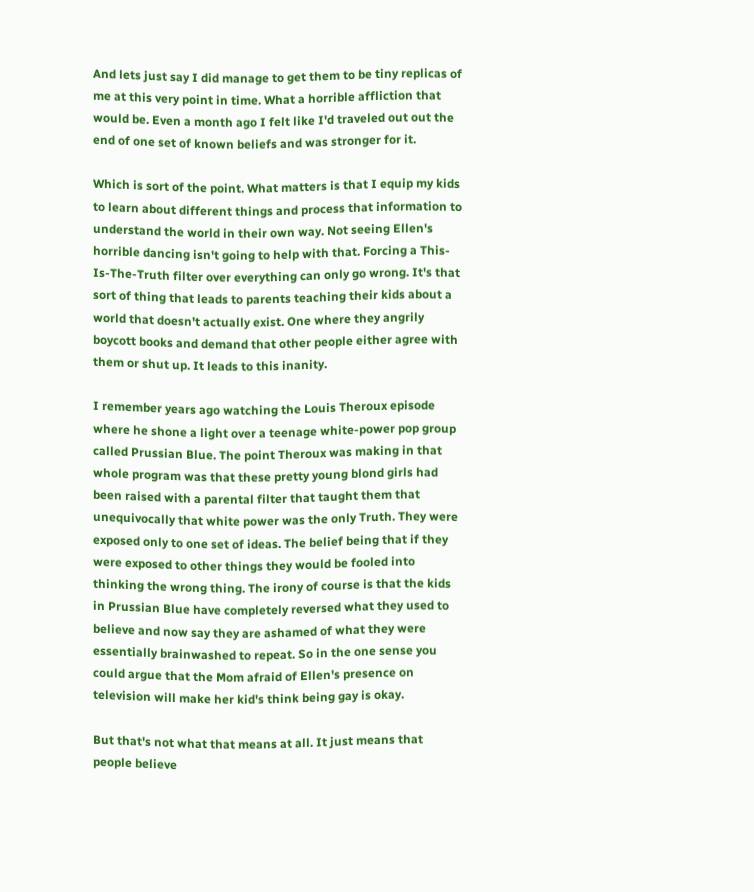And lets just say I did manage to get them to be tiny replicas of me at this very point in time. What a horrible affliction that would be. Even a month ago I felt like I'd traveled out out the end of one set of known beliefs and was stronger for it.

Which is sort of the point. What matters is that I equip my kids to learn about different things and process that information to understand the world in their own way. Not seeing Ellen's horrible dancing isn't going to help with that. Forcing a This-Is-The-Truth filter over everything can only go wrong. It's that sort of thing that leads to parents teaching their kids about a world that doesn't actually exist. One where they angrily boycott books and demand that other people either agree with them or shut up. It leads to this inanity.

I remember years ago watching the Louis Theroux episode where he shone a light over a teenage white-power pop group called Prussian Blue. The point Theroux was making in that whole program was that these pretty young blond girls had been raised with a parental filter that taught them that unequivocally that white power was the only Truth. They were exposed only to one set of ideas. The belief being that if they were exposed to other things they would be fooled into thinking the wrong thing. The irony of course is that the kids in Prussian Blue have completely reversed what they used to believe and now say they are ashamed of what they were essentially brainwashed to repeat. So in the one sense you could argue that the Mom afraid of Ellen's presence on television will make her kid's think being gay is okay.

But that's not what that means at all. It just means that people believe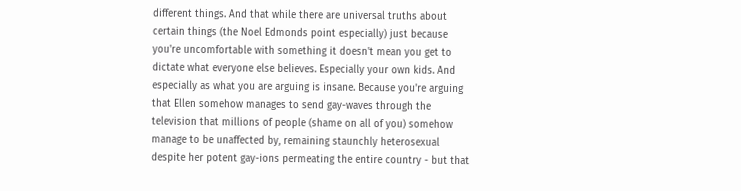different things. And that while there are universal truths about certain things (the Noel Edmonds point especially) just because you're uncomfortable with something it doesn't mean you get to dictate what everyone else believes. Especially your own kids. And especially as what you are arguing is insane. Because you're arguing that Ellen somehow manages to send gay-waves through the television that millions of people (shame on all of you) somehow manage to be unaffected by, remaining staunchly heterosexual despite her potent gay-ions permeating the entire country - but that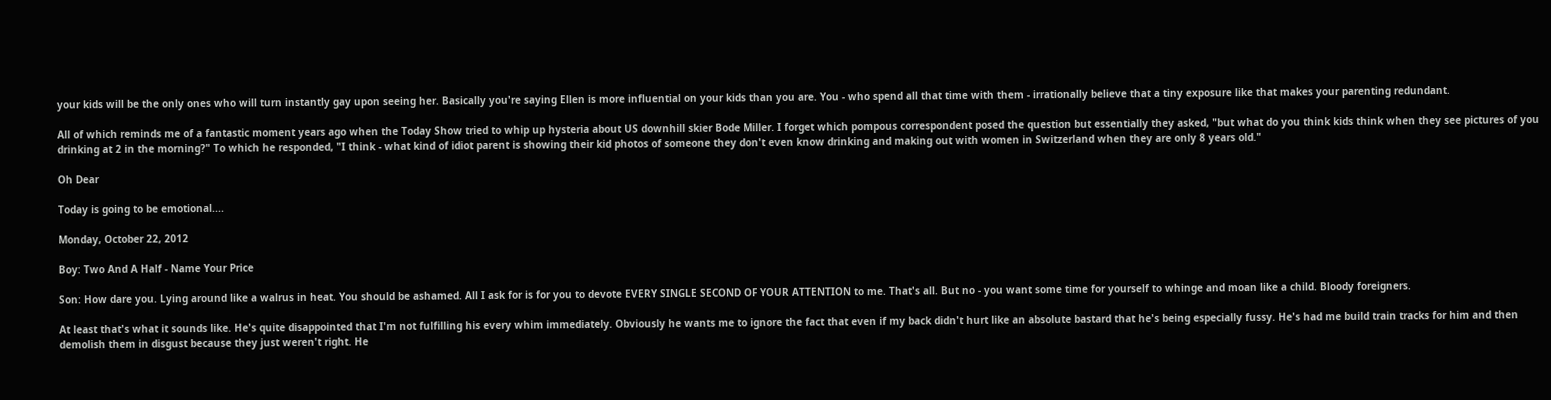your kids will be the only ones who will turn instantly gay upon seeing her. Basically you're saying Ellen is more influential on your kids than you are. You - who spend all that time with them - irrationally believe that a tiny exposure like that makes your parenting redundant.

All of which reminds me of a fantastic moment years ago when the Today Show tried to whip up hysteria about US downhill skier Bode Miller. I forget which pompous correspondent posed the question but essentially they asked, "but what do you think kids think when they see pictures of you drinking at 2 in the morning?" To which he responded, "I think - what kind of idiot parent is showing their kid photos of someone they don't even know drinking and making out with women in Switzerland when they are only 8 years old."

Oh Dear

Today is going to be emotional....

Monday, October 22, 2012

Boy: Two And A Half - Name Your Price

Son: How dare you. Lying around like a walrus in heat. You should be ashamed. All I ask for is for you to devote EVERY SINGLE SECOND OF YOUR ATTENTION to me. That's all. But no - you want some time for yourself to whinge and moan like a child. Bloody foreigners.

At least that's what it sounds like. He's quite disappointed that I'm not fulfilling his every whim immediately. Obviously he wants me to ignore the fact that even if my back didn't hurt like an absolute bastard that he's being especially fussy. He's had me build train tracks for him and then demolish them in disgust because they just weren't right. He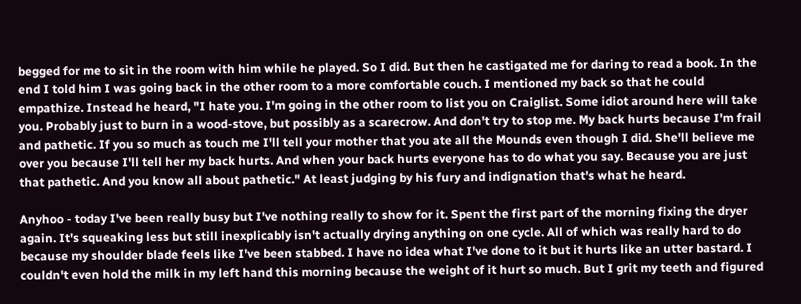begged for me to sit in the room with him while he played. So I did. But then he castigated me for daring to read a book. In the end I told him I was going back in the other room to a more comfortable couch. I mentioned my back so that he could empathize. Instead he heard, "I hate you. I'm going in the other room to list you on Craiglist. Some idiot around here will take you. Probably just to burn in a wood-stove, but possibly as a scarecrow. And don't try to stop me. My back hurts because I'm frail and pathetic. If you so much as touch me I'll tell your mother that you ate all the Mounds even though I did. She'll believe me over you because I'll tell her my back hurts. And when your back hurts everyone has to do what you say. Because you are just that pathetic. And you know all about pathetic." At least judging by his fury and indignation that's what he heard.

Anyhoo - today I've been really busy but I've nothing really to show for it. Spent the first part of the morning fixing the dryer again. It's squeaking less but still inexplicably isn't actually drying anything on one cycle. All of which was really hard to do because my shoulder blade feels like I've been stabbed. I have no idea what I've done to it but it hurts like an utter bastard. I couldn't even hold the milk in my left hand this morning because the weight of it hurt so much. But I grit my teeth and figured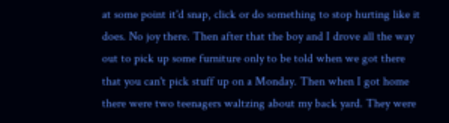at some point it'd snap, click or do something to stop hurting like it does. No joy there. Then after that the boy and I drove all the way out to pick up some furniture only to be told when we got there that you can't pick stuff up on a Monday. Then when I got home there were two teenagers waltzing about my back yard. They were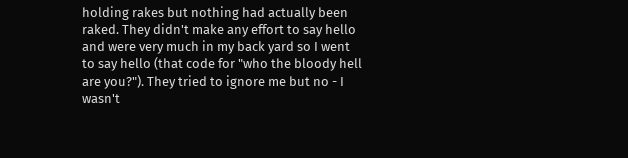holding rakes but nothing had actually been raked. They didn't make any effort to say hello and were very much in my back yard so I went to say hello (that code for "who the bloody hell are you?"). They tried to ignore me but no - I wasn't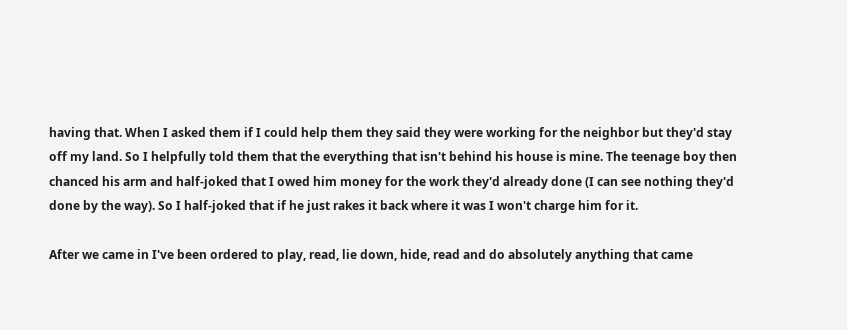having that. When I asked them if I could help them they said they were working for the neighbor but they'd stay off my land. So I helpfully told them that the everything that isn't behind his house is mine. The teenage boy then chanced his arm and half-joked that I owed him money for the work they'd already done (I can see nothing they'd done by the way). So I half-joked that if he just rakes it back where it was I won't charge him for it.

After we came in I've been ordered to play, read, lie down, hide, read and do absolutely anything that came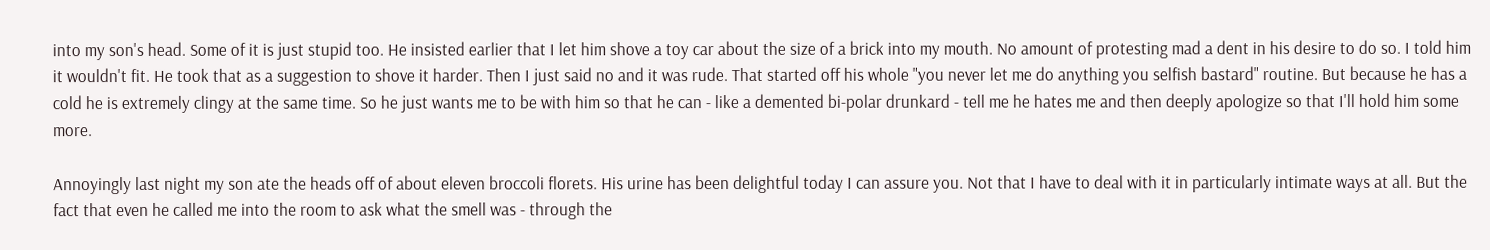into my son's head. Some of it is just stupid too. He insisted earlier that I let him shove a toy car about the size of a brick into my mouth. No amount of protesting mad a dent in his desire to do so. I told him it wouldn't fit. He took that as a suggestion to shove it harder. Then I just said no and it was rude. That started off his whole "you never let me do anything you selfish bastard" routine. But because he has a cold he is extremely clingy at the same time. So he just wants me to be with him so that he can - like a demented bi-polar drunkard - tell me he hates me and then deeply apologize so that I'll hold him some more.

Annoyingly last night my son ate the heads off of about eleven broccoli florets. His urine has been delightful today I can assure you. Not that I have to deal with it in particularly intimate ways at all. But the fact that even he called me into the room to ask what the smell was - through the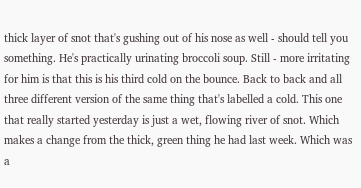thick layer of snot that's gushing out of his nose as well - should tell you something. He's practically urinating broccoli soup. Still - more irritating for him is that this is his third cold on the bounce. Back to back and all three different version of the same thing that's labelled a cold. This one that really started yesterday is just a wet, flowing river of snot. Which makes a change from the thick, green thing he had last week. Which was a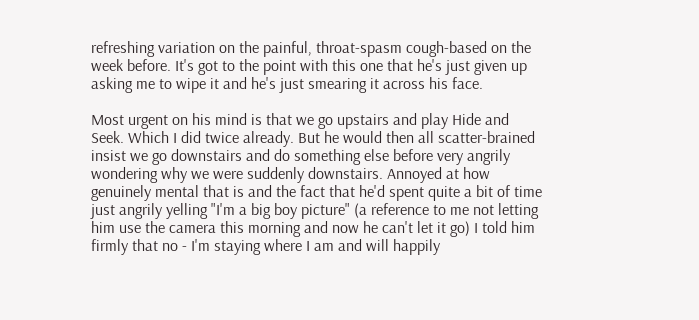refreshing variation on the painful, throat-spasm cough-based on the week before. It's got to the point with this one that he's just given up asking me to wipe it and he's just smearing it across his face.

Most urgent on his mind is that we go upstairs and play Hide and Seek. Which I did twice already. But he would then all scatter-brained insist we go downstairs and do something else before very angrily wondering why we were suddenly downstairs. Annoyed at how genuinely mental that is and the fact that he'd spent quite a bit of time just angrily yelling "I'm a big boy picture" (a reference to me not letting him use the camera this morning and now he can't let it go) I told him firmly that no - I'm staying where I am and will happily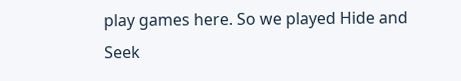play games here. So we played Hide and Seek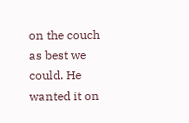on the couch as best we could. He wanted it on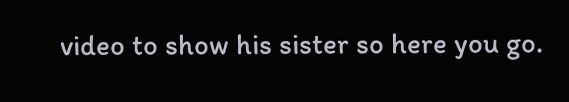video to show his sister so here you go.